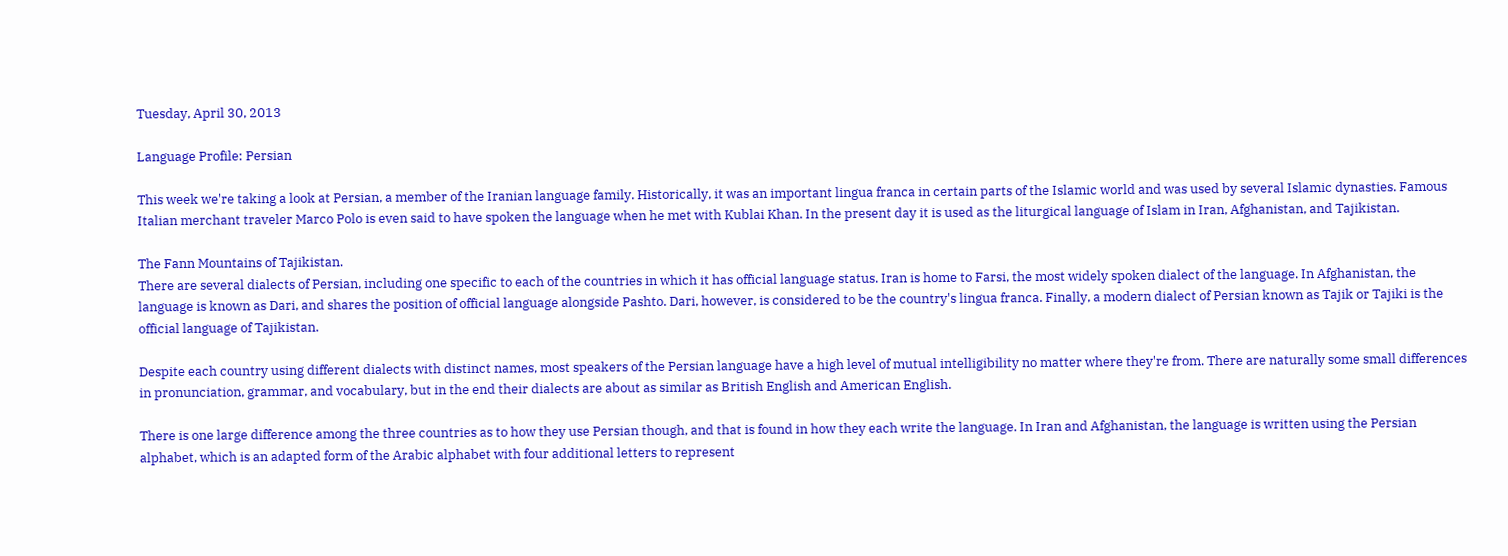Tuesday, April 30, 2013

Language Profile: Persian

This week we're taking a look at Persian, a member of the Iranian language family. Historically, it was an important lingua franca in certain parts of the Islamic world and was used by several Islamic dynasties. Famous Italian merchant traveler Marco Polo is even said to have spoken the language when he met with Kublai Khan. In the present day it is used as the liturgical language of Islam in Iran, Afghanistan, and Tajikistan.

The Fann Mountains of Tajikistan.
There are several dialects of Persian, including one specific to each of the countries in which it has official language status. Iran is home to Farsi, the most widely spoken dialect of the language. In Afghanistan, the language is known as Dari, and shares the position of official language alongside Pashto. Dari, however, is considered to be the country's lingua franca. Finally, a modern dialect of Persian known as Tajik or Tajiki is the official language of Tajikistan.

Despite each country using different dialects with distinct names, most speakers of the Persian language have a high level of mutual intelligibility no matter where they're from. There are naturally some small differences in pronunciation, grammar, and vocabulary, but in the end their dialects are about as similar as British English and American English.

There is one large difference among the three countries as to how they use Persian though, and that is found in how they each write the language. In Iran and Afghanistan, the language is written using the Persian alphabet, which is an adapted form of the Arabic alphabet with four additional letters to represent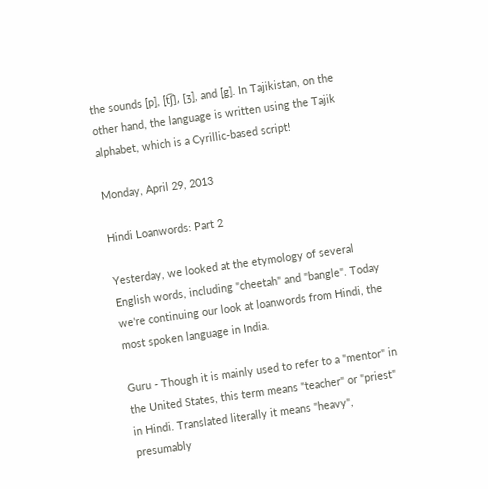the sounds [p], [t͡ʃ], [ʒ], and [g]. In Tajikistan, on the other hand, the language is written using the Tajik alphabet, which is a Cyrillic-based script!

Monday, April 29, 2013

Hindi Loanwords: Part 2

Yesterday, we looked at the etymology of several English words, including "cheetah" and "bangle". Today we're continuing our look at loanwords from Hindi, the most spoken language in India.

Guru - Though it is mainly used to refer to a "mentor" in the United States, this term means "teacher" or "priest" in Hindi. Translated literally it means "heavy", presumably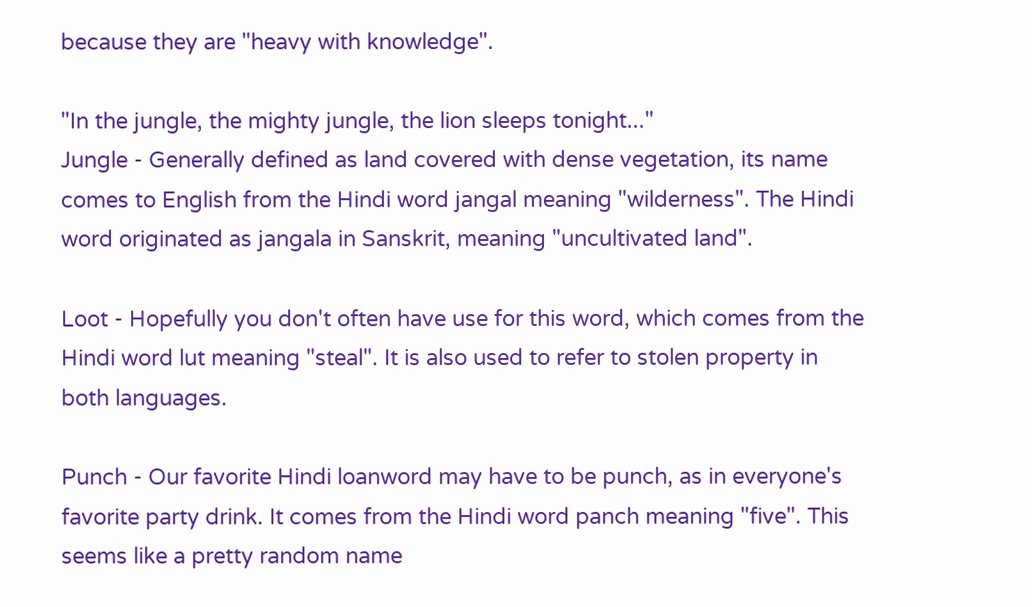because they are "heavy with knowledge".

"In the jungle, the mighty jungle, the lion sleeps tonight..."
Jungle - Generally defined as land covered with dense vegetation, its name comes to English from the Hindi word jangal meaning "wilderness". The Hindi word originated as jangala in Sanskrit, meaning "uncultivated land".

Loot - Hopefully you don't often have use for this word, which comes from the Hindi word lut meaning "steal". It is also used to refer to stolen property in both languages.

Punch - Our favorite Hindi loanword may have to be punch, as in everyone's favorite party drink. It comes from the Hindi word panch meaning "five". This seems like a pretty random name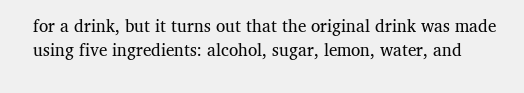for a drink, but it turns out that the original drink was made using five ingredients: alcohol, sugar, lemon, water, and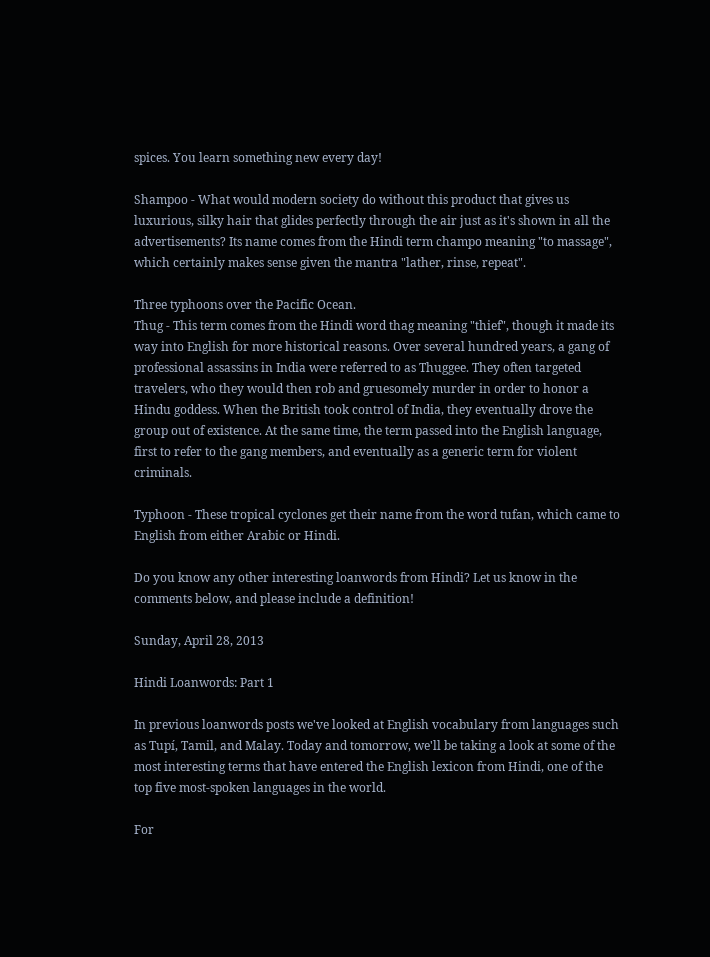spices. You learn something new every day!

Shampoo - What would modern society do without this product that gives us luxurious, silky hair that glides perfectly through the air just as it's shown in all the advertisements? Its name comes from the Hindi term champo meaning "to massage", which certainly makes sense given the mantra "lather, rinse, repeat".

Three typhoons over the Pacific Ocean.
Thug - This term comes from the Hindi word thag meaning "thief", though it made its way into English for more historical reasons. Over several hundred years, a gang of professional assassins in India were referred to as Thuggee. They often targeted travelers, who they would then rob and gruesomely murder in order to honor a Hindu goddess. When the British took control of India, they eventually drove the group out of existence. At the same time, the term passed into the English language, first to refer to the gang members, and eventually as a generic term for violent criminals.

Typhoon - These tropical cyclones get their name from the word tufan, which came to English from either Arabic or Hindi.

Do you know any other interesting loanwords from Hindi? Let us know in the comments below, and please include a definition!

Sunday, April 28, 2013

Hindi Loanwords: Part 1

In previous loanwords posts we've looked at English vocabulary from languages such as Tupí, Tamil, and Malay. Today and tomorrow, we'll be taking a look at some of the most interesting terms that have entered the English lexicon from Hindi, one of the top five most-spoken languages in the world.

For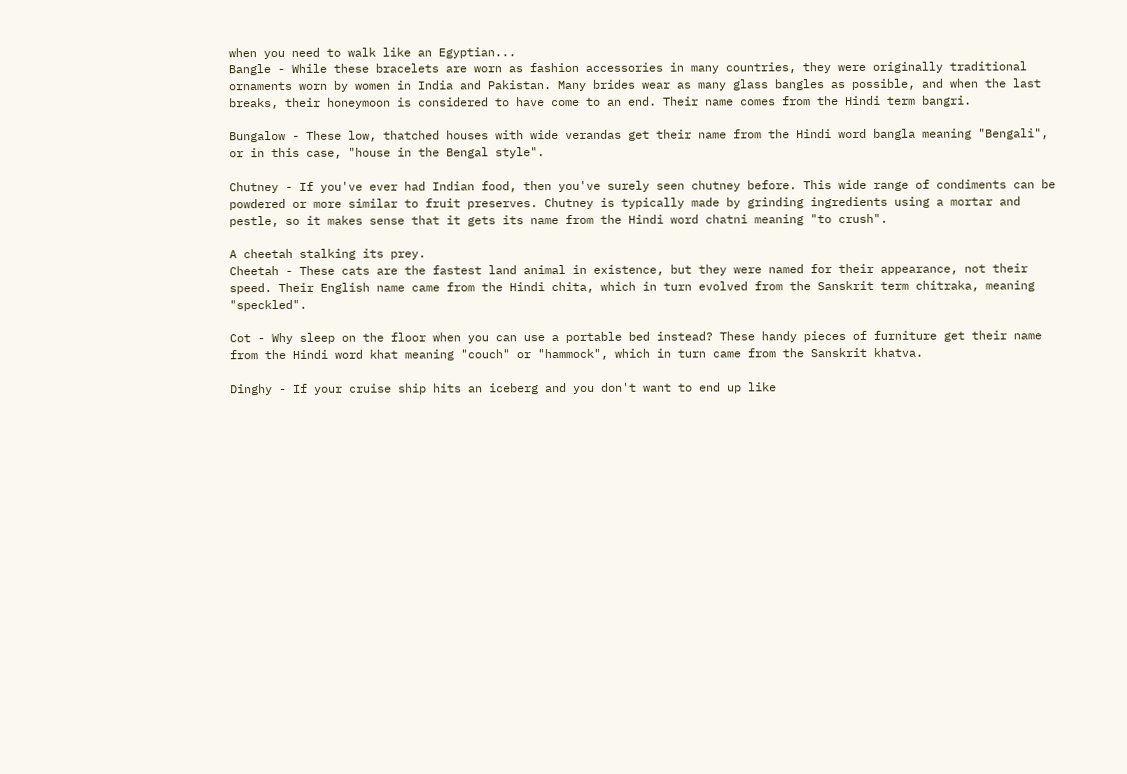when you need to walk like an Egyptian...
Bangle - While these bracelets are worn as fashion accessories in many countries, they were originally traditional ornaments worn by women in India and Pakistan. Many brides wear as many glass bangles as possible, and when the last breaks, their honeymoon is considered to have come to an end. Their name comes from the Hindi term bangri.

Bungalow - These low, thatched houses with wide verandas get their name from the Hindi word bangla meaning "Bengali", or in this case, "house in the Bengal style".

Chutney - If you've ever had Indian food, then you've surely seen chutney before. This wide range of condiments can be powdered or more similar to fruit preserves. Chutney is typically made by grinding ingredients using a mortar and pestle, so it makes sense that it gets its name from the Hindi word chatni meaning "to crush".

A cheetah stalking its prey.
Cheetah - These cats are the fastest land animal in existence, but they were named for their appearance, not their speed. Their English name came from the Hindi chita, which in turn evolved from the Sanskrit term chitraka, meaning "speckled".

Cot - Why sleep on the floor when you can use a portable bed instead? These handy pieces of furniture get their name from the Hindi word khat meaning "couch" or "hammock", which in turn came from the Sanskrit khatva.

Dinghy - If your cruise ship hits an iceberg and you don't want to end up like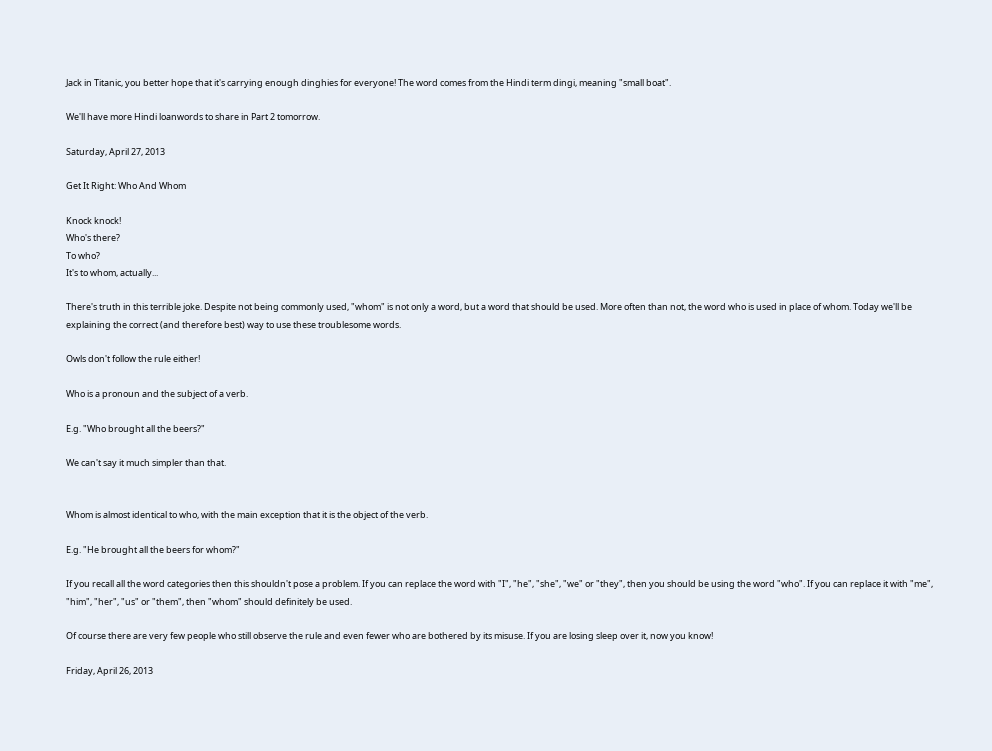Jack in Titanic, you better hope that it's carrying enough dinghies for everyone! The word comes from the Hindi term dingi, meaning "small boat".

We'll have more Hindi loanwords to share in Part 2 tomorrow.

Saturday, April 27, 2013

Get It Right: Who And Whom

Knock knock!
Who's there?
To who?
It's to whom, actually...

There's truth in this terrible joke. Despite not being commonly used, "whom" is not only a word, but a word that should be used. More often than not, the word who is used in place of whom. Today we'll be explaining the correct (and therefore best) way to use these troublesome words.

Owls don't follow the rule either!

Who is a pronoun and the subject of a verb.

E.g. "Who brought all the beers?"

We can't say it much simpler than that.


Whom is almost identical to who, with the main exception that it is the object of the verb.

E.g. "He brought all the beers for whom?"

If you recall all the word categories then this shouldn't pose a problem. If you can replace the word with "I", "he", "she", "we" or "they", then you should be using the word "who". If you can replace it with "me", "him", "her", "us" or "them", then "whom" should definitely be used.

Of course there are very few people who still observe the rule and even fewer who are bothered by its misuse. If you are losing sleep over it, now you know!

Friday, April 26, 2013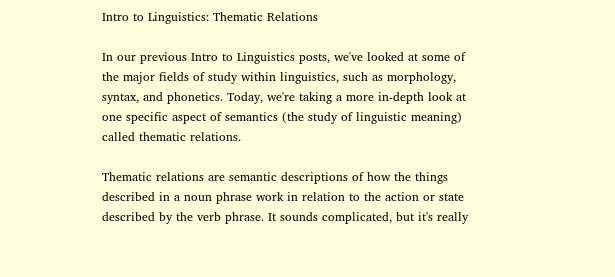Intro to Linguistics: Thematic Relations

In our previous Intro to Linguistics posts, we've looked at some of the major fields of study within linguistics, such as morphology, syntax, and phonetics. Today, we're taking a more in-depth look at one specific aspect of semantics (the study of linguistic meaning) called thematic relations.

Thematic relations are semantic descriptions of how the things described in a noun phrase work in relation to the action or state described by the verb phrase. It sounds complicated, but it's really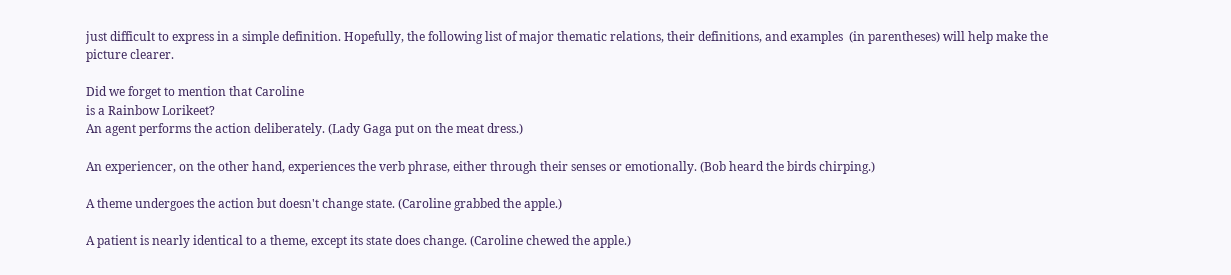just difficult to express in a simple definition. Hopefully, the following list of major thematic relations, their definitions, and examples  (in parentheses) will help make the picture clearer.

Did we forget to mention that Caroline
is a Rainbow Lorikeet?
An agent performs the action deliberately. (Lady Gaga put on the meat dress.)

An experiencer, on the other hand, experiences the verb phrase, either through their senses or emotionally. (Bob heard the birds chirping.)

A theme undergoes the action but doesn't change state. (Caroline grabbed the apple.)

A patient is nearly identical to a theme, except its state does change. (Caroline chewed the apple.)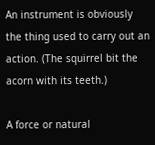An instrument is obviously the thing used to carry out an action. (The squirrel bit the acorn with its teeth.)

A force or natural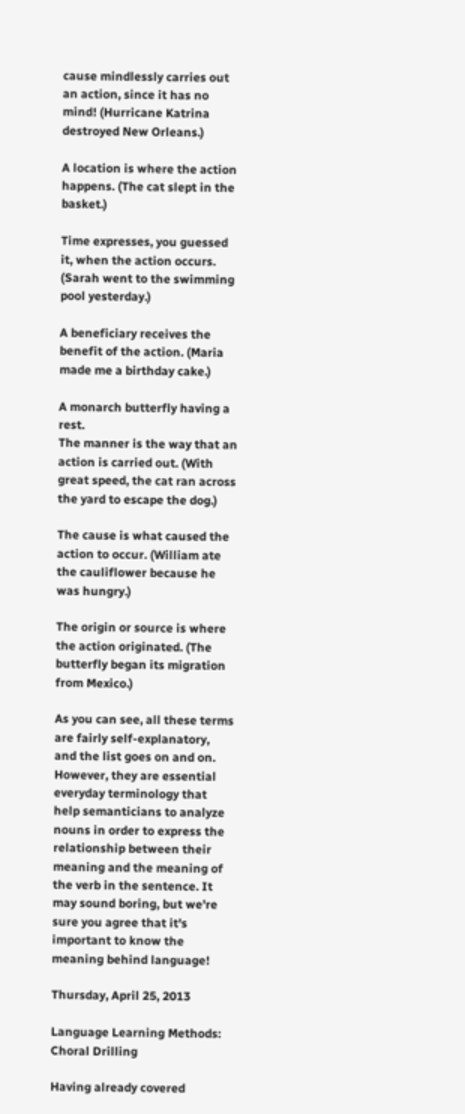cause mindlessly carries out an action, since it has no mind! (Hurricane Katrina destroyed New Orleans.)

A location is where the action happens. (The cat slept in the basket.)

Time expresses, you guessed it, when the action occurs. (Sarah went to the swimming pool yesterday.)

A beneficiary receives the benefit of the action. (Maria made me a birthday cake.)

A monarch butterfly having a rest.
The manner is the way that an action is carried out. (With great speed, the cat ran across the yard to escape the dog.)

The cause is what caused the action to occur. (William ate the cauliflower because he was hungry.)

The origin or source is where the action originated. (The butterfly began its migration from Mexico.)

As you can see, all these terms are fairly self-explanatory, and the list goes on and on. However, they are essential everyday terminology that help semanticians to analyze nouns in order to express the relationship between their meaning and the meaning of the verb in the sentence. It may sound boring, but we're sure you agree that it's important to know the meaning behind language!

Thursday, April 25, 2013

Language Learning Methods: Choral Drilling

Having already covered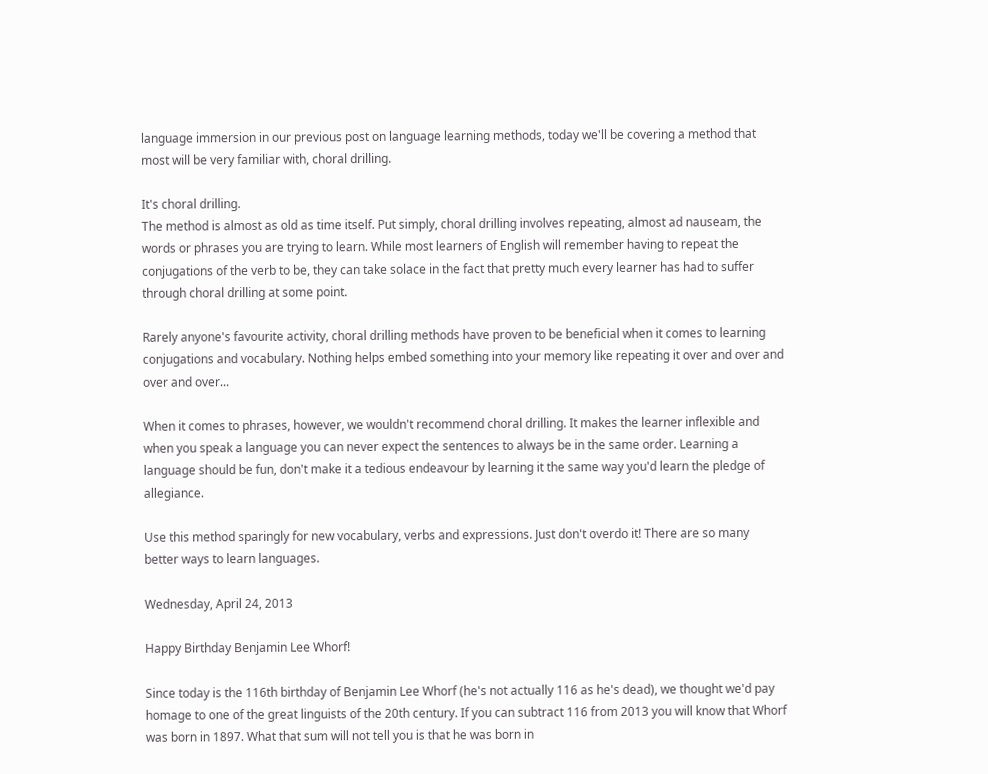language immersion in our previous post on language learning methods, today we'll be covering a method that most will be very familiar with, choral drilling.

It's choral drilling.
The method is almost as old as time itself. Put simply, choral drilling involves repeating, almost ad nauseam, the words or phrases you are trying to learn. While most learners of English will remember having to repeat the conjugations of the verb to be, they can take solace in the fact that pretty much every learner has had to suffer through choral drilling at some point.

Rarely anyone's favourite activity, choral drilling methods have proven to be beneficial when it comes to learning conjugations and vocabulary. Nothing helps embed something into your memory like repeating it over and over and over and over...

When it comes to phrases, however, we wouldn't recommend choral drilling. It makes the learner inflexible and when you speak a language you can never expect the sentences to always be in the same order. Learning a language should be fun, don't make it a tedious endeavour by learning it the same way you'd learn the pledge of allegiance.

Use this method sparingly for new vocabulary, verbs and expressions. Just don't overdo it! There are so many better ways to learn languages.

Wednesday, April 24, 2013

Happy Birthday Benjamin Lee Whorf!

Since today is the 116th birthday of Benjamin Lee Whorf (he's not actually 116 as he's dead), we thought we'd pay homage to one of the great linguists of the 20th century. If you can subtract 116 from 2013 you will know that Whorf was born in 1897. What that sum will not tell you is that he was born in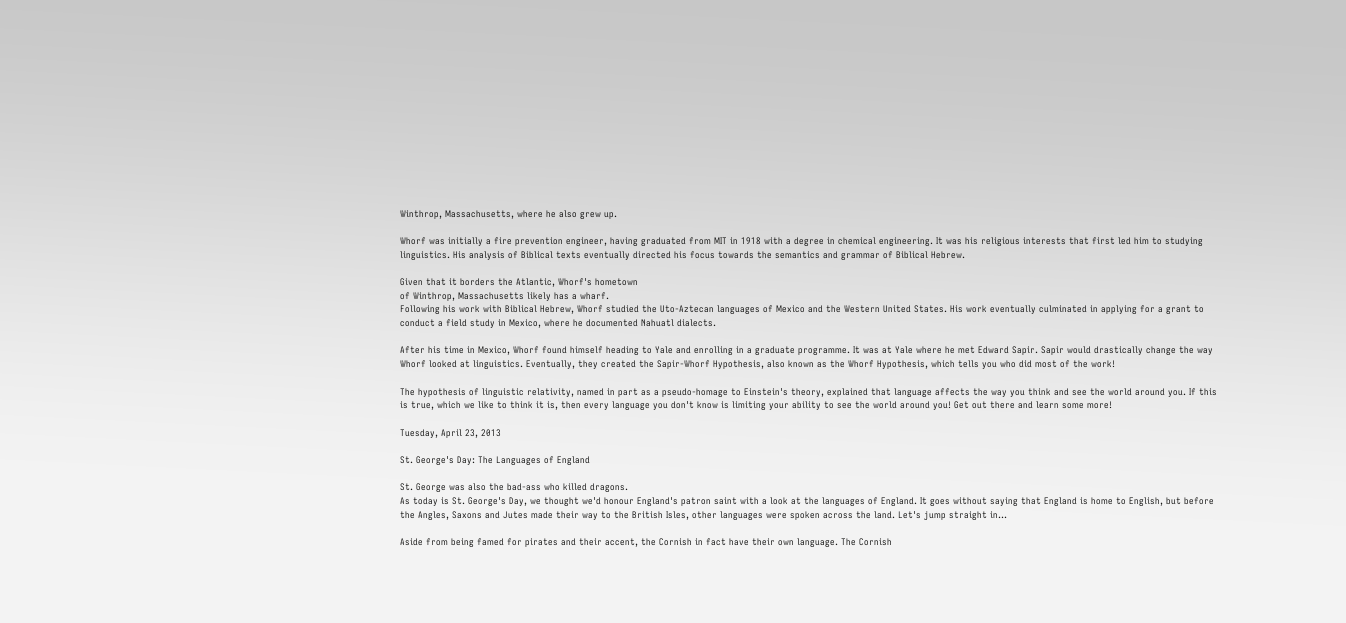Winthrop, Massachusetts, where he also grew up.

Whorf was initially a fire prevention engineer, having graduated from MIT in 1918 with a degree in chemical engineering. It was his religious interests that first led him to studying linguistics. His analysis of Biblical texts eventually directed his focus towards the semantics and grammar of Biblical Hebrew.

Given that it borders the Atlantic, Whorf's hometown
of Winthrop, Massachusetts likely has a wharf.
Following his work with Biblical Hebrew, Whorf studied the Uto-Aztecan languages of Mexico and the Western United States. His work eventually culminated in applying for a grant to conduct a field study in Mexico, where he documented Nahuatl dialects.

After his time in Mexico, Whorf found himself heading to Yale and enrolling in a graduate programme. It was at Yale where he met Edward Sapir. Sapir would drastically change the way Whorf looked at linguistics. Eventually, they created the Sapir-Whorf Hypothesis, also known as the Whorf Hypothesis, which tells you who did most of the work!

The hypothesis of linguistic relativity, named in part as a pseudo-homage to Einstein's theory, explained that language affects the way you think and see the world around you. If this is true, which we like to think it is, then every language you don't know is limiting your ability to see the world around you! Get out there and learn some more!

Tuesday, April 23, 2013

St. George's Day: The Languages of England

St. George was also the bad-ass who killed dragons.
As today is St. George's Day, we thought we'd honour England's patron saint with a look at the languages of England. It goes without saying that England is home to English, but before the Angles, Saxons and Jutes made their way to the British Isles, other languages were spoken across the land. Let's jump straight in...

Aside from being famed for pirates and their accent, the Cornish in fact have their own language. The Cornish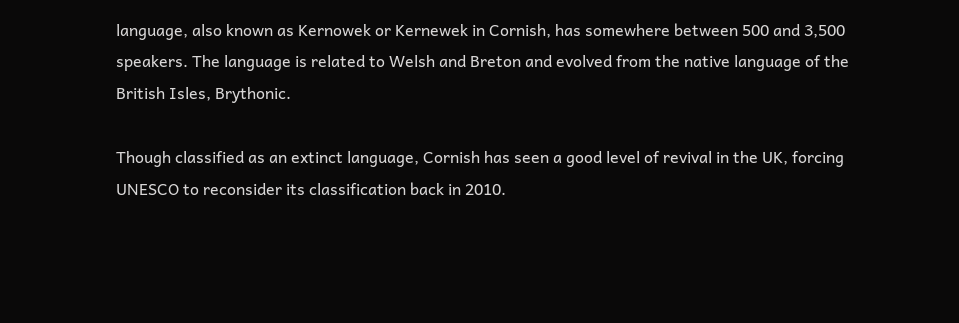language, also known as Kernowek or Kernewek in Cornish, has somewhere between 500 and 3,500 speakers. The language is related to Welsh and Breton and evolved from the native language of the British Isles, Brythonic.

Though classified as an extinct language, Cornish has seen a good level of revival in the UK, forcing UNESCO to reconsider its classification back in 2010.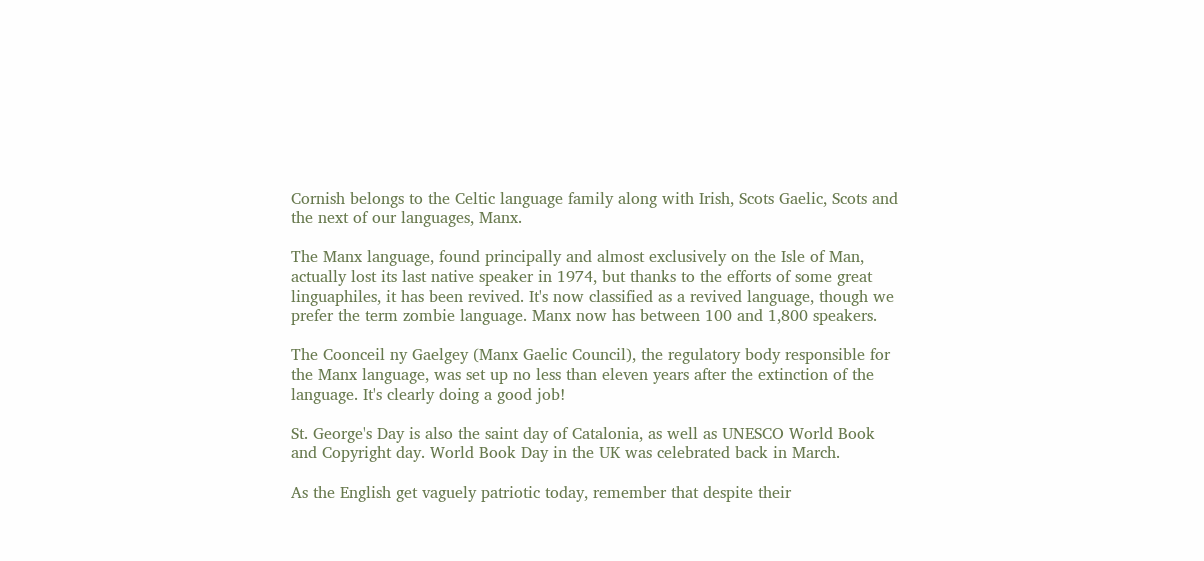Cornish belongs to the Celtic language family along with Irish, Scots Gaelic, Scots and the next of our languages, Manx.

The Manx language, found principally and almost exclusively on the Isle of Man, actually lost its last native speaker in 1974, but thanks to the efforts of some great linguaphiles, it has been revived. It's now classified as a revived language, though we prefer the term zombie language. Manx now has between 100 and 1,800 speakers.

The Coonceil ny Gaelgey (Manx Gaelic Council), the regulatory body responsible for the Manx language, was set up no less than eleven years after the extinction of the language. It's clearly doing a good job!

St. George's Day is also the saint day of Catalonia, as well as UNESCO World Book and Copyright day. World Book Day in the UK was celebrated back in March.

As the English get vaguely patriotic today, remember that despite their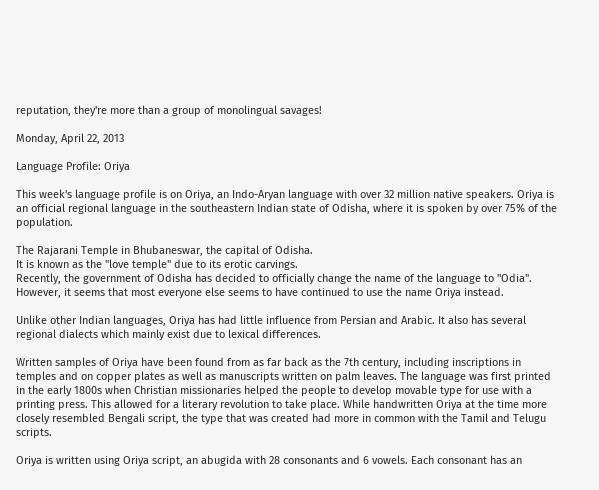reputation, they're more than a group of monolingual savages!

Monday, April 22, 2013

Language Profile: Oriya

This week's language profile is on Oriya, an Indo-Aryan language with over 32 million native speakers. Oriya is an official regional language in the southeastern Indian state of Odisha, where it is spoken by over 75% of the population.

The Rajarani Temple in Bhubaneswar, the capital of Odisha.
It is known as the "love temple" due to its erotic carvings.
Recently, the government of Odisha has decided to officially change the name of the language to "Odia". However, it seems that most everyone else seems to have continued to use the name Oriya instead.

Unlike other Indian languages, Oriya has had little influence from Persian and Arabic. It also has several regional dialects which mainly exist due to lexical differences.

Written samples of Oriya have been found from as far back as the 7th century, including inscriptions in temples and on copper plates as well as manuscripts written on palm leaves. The language was first printed in the early 1800s when Christian missionaries helped the people to develop movable type for use with a printing press. This allowed for a literary revolution to take place. While handwritten Oriya at the time more closely resembled Bengali script, the type that was created had more in common with the Tamil and Telugu scripts.

Oriya is written using Oriya script, an abugida with 28 consonants and 6 vowels. Each consonant has an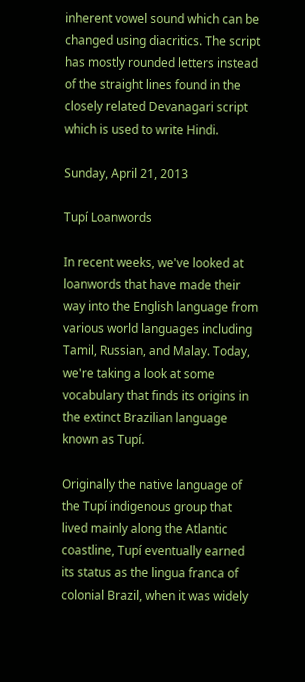inherent vowel sound which can be changed using diacritics. The script has mostly rounded letters instead of the straight lines found in the closely related Devanagari script which is used to write Hindi.

Sunday, April 21, 2013

Tupí Loanwords

In recent weeks, we've looked at loanwords that have made their way into the English language from various world languages including Tamil, Russian, and Malay. Today, we're taking a look at some vocabulary that finds its origins in the extinct Brazilian language known as Tupí.

Originally the native language of the Tupí indigenous group that lived mainly along the Atlantic coastline, Tupí eventually earned its status as the lingua franca of colonial Brazil, when it was widely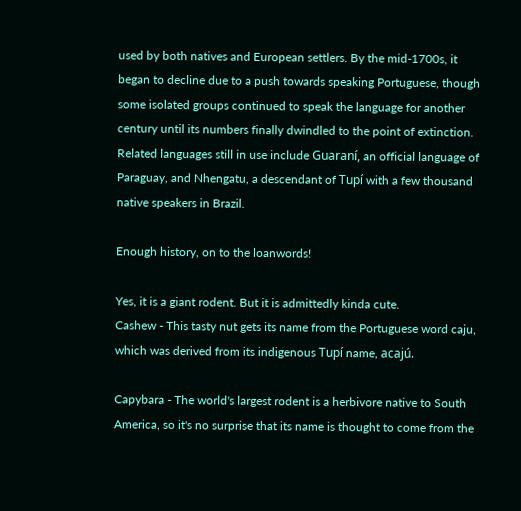used by both natives and European settlers. By the mid-1700s, it began to decline due to a push towards speaking Portuguese, though some isolated groups continued to speak the language for another century until its numbers finally dwindled to the point of extinction. Related languages still in use include Guaraní, an official language of Paraguay, and Nhengatu, a descendant of Tupí with a few thousand native speakers in Brazil.

Enough history, on to the loanwords!

Yes, it is a giant rodent. But it is admittedly kinda cute.
Cashew - This tasty nut gets its name from the Portuguese word caju, which was derived from its indigenous Tupí name, acajú.

Capybara - The world's largest rodent is a herbivore native to South America, so it's no surprise that its name is thought to come from the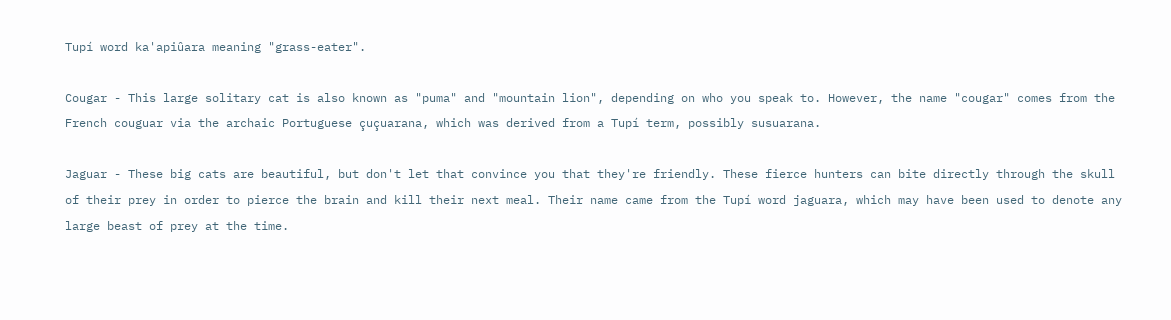Tupí word ka'apiûara meaning "grass-eater".

Cougar - This large solitary cat is also known as "puma" and "mountain lion", depending on who you speak to. However, the name "cougar" comes from the French couguar via the archaic Portuguese çuçuarana, which was derived from a Tupí term, possibly susuarana.

Jaguar - These big cats are beautiful, but don't let that convince you that they're friendly. These fierce hunters can bite directly through the skull of their prey in order to pierce the brain and kill their next meal. Their name came from the Tupí word jaguara, which may have been used to denote any large beast of prey at the time.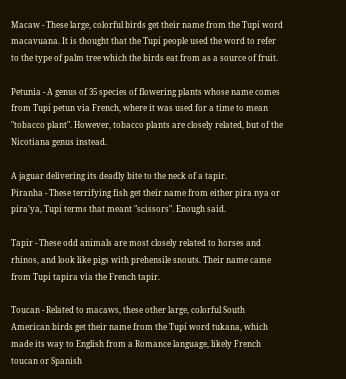Macaw - These large, colorful birds get their name from the Tupí word macavuana. It is thought that the Tupí people used the word to refer to the type of palm tree which the birds eat from as a source of fruit.

Petunia - A genus of 35 species of flowering plants whose name comes from Tupí petun via French, where it was used for a time to mean "tobacco plant". However, tobacco plants are closely related, but of the Nicotiana genus instead.

A jaguar delivering its deadly bite to the neck of a tapir.
Piranha - These terrifying fish get their name from either pira nya or pira'ya, Tupí terms that meant "scissors". Enough said.

Tapir - These odd animals are most closely related to horses and rhinos, and look like pigs with prehensile snouts. Their name came from Tupí tapira via the French tapir.

Toucan - Related to macaws, these other large, colorful South American birds get their name from the Tupí word tukana, which made its way to English from a Romance language, likely French toucan or Spanish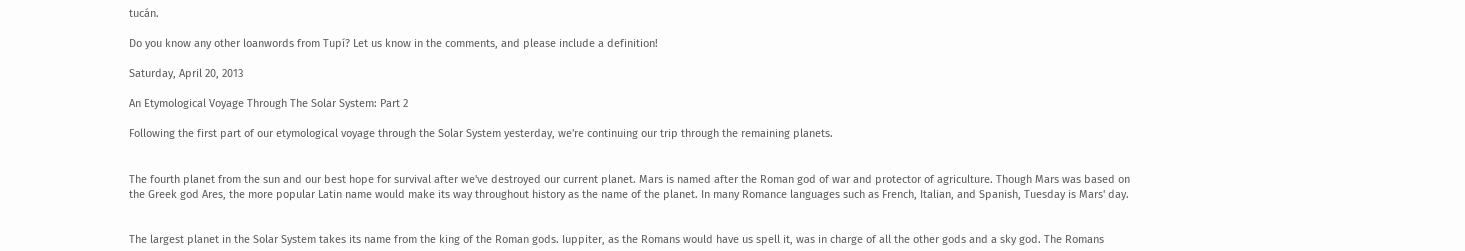tucán.

Do you know any other loanwords from Tupí? Let us know in the comments, and please include a definition!

Saturday, April 20, 2013

An Etymological Voyage Through The Solar System: Part 2

Following the first part of our etymological voyage through the Solar System yesterday, we're continuing our trip through the remaining planets.


The fourth planet from the sun and our best hope for survival after we've destroyed our current planet. Mars is named after the Roman god of war and protector of agriculture. Though Mars was based on the Greek god Ares, the more popular Latin name would make its way throughout history as the name of the planet. In many Romance languages such as French, Italian, and Spanish, Tuesday is Mars' day.


The largest planet in the Solar System takes its name from the king of the Roman gods. Iuppiter, as the Romans would have us spell it, was in charge of all the other gods and a sky god. The Romans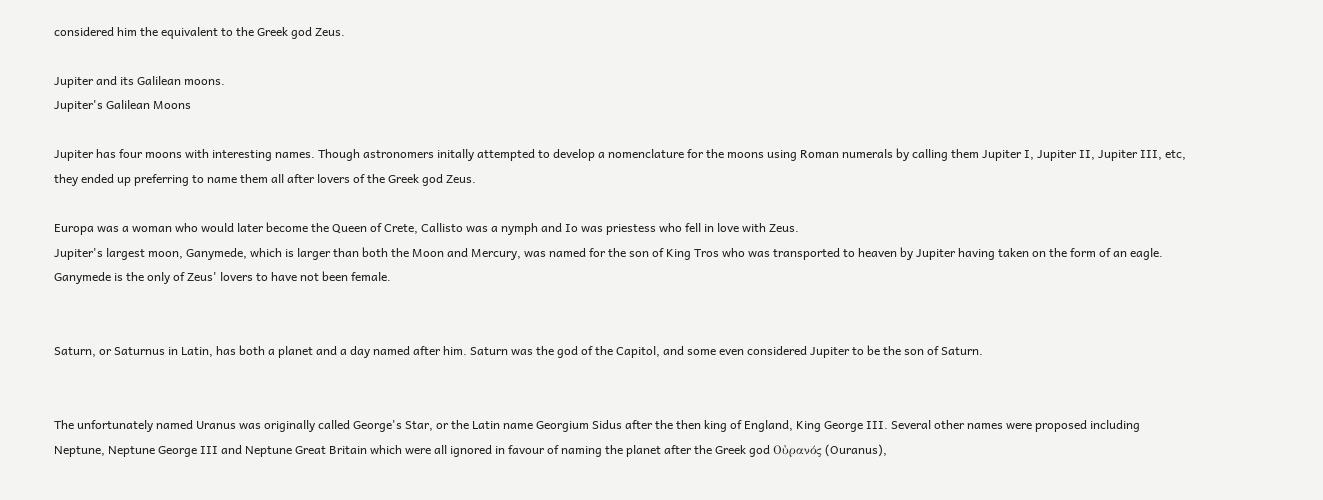considered him the equivalent to the Greek god Zeus.

Jupiter and its Galilean moons.
Jupiter's Galilean Moons

Jupiter has four moons with interesting names. Though astronomers initally attempted to develop a nomenclature for the moons using Roman numerals by calling them Jupiter I, Jupiter II, Jupiter III, etc, they ended up preferring to name them all after lovers of the Greek god Zeus.

Europa was a woman who would later become the Queen of Crete, Callisto was a nymph and Io was priestess who fell in love with Zeus.
Jupiter's largest moon, Ganymede, which is larger than both the Moon and Mercury, was named for the son of King Tros who was transported to heaven by Jupiter having taken on the form of an eagle. Ganymede is the only of Zeus' lovers to have not been female.


Saturn, or Saturnus in Latin, has both a planet and a day named after him. Saturn was the god of the Capitol, and some even considered Jupiter to be the son of Saturn.


The unfortunately named Uranus was originally called George's Star, or the Latin name Georgium Sidus after the then king of England, King George III. Several other names were proposed including Neptune, Neptune George III and Neptune Great Britain which were all ignored in favour of naming the planet after the Greek god Οὐρανός (Ouranus),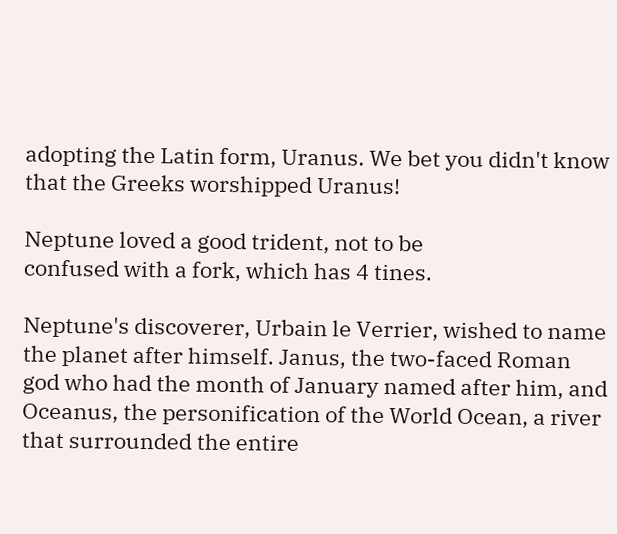adopting the Latin form, Uranus. We bet you didn't know that the Greeks worshipped Uranus!

Neptune loved a good trident, not to be
confused with a fork, which has 4 tines.

Neptune's discoverer, Urbain le Verrier, wished to name the planet after himself. Janus, the two-faced Roman god who had the month of January named after him, and Oceanus, the personification of the World Ocean, a river that surrounded the entire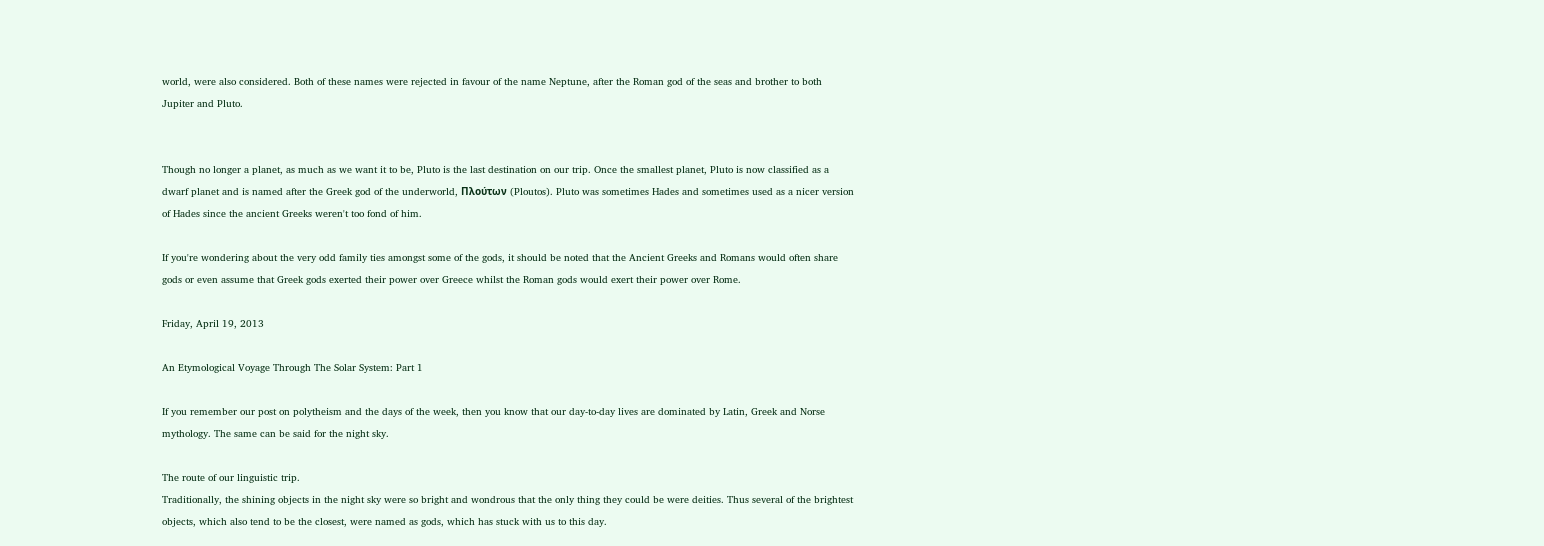world, were also considered. Both of these names were rejected in favour of the name Neptune, after the Roman god of the seas and brother to both Jupiter and Pluto.


Though no longer a planet, as much as we want it to be, Pluto is the last destination on our trip. Once the smallest planet, Pluto is now classified as a dwarf planet and is named after the Greek god of the underworld, Πλούτων (Ploutos). Pluto was sometimes Hades and sometimes used as a nicer version of Hades since the ancient Greeks weren't too fond of him.

If you're wondering about the very odd family ties amongst some of the gods, it should be noted that the Ancient Greeks and Romans would often share gods or even assume that Greek gods exerted their power over Greece whilst the Roman gods would exert their power over Rome.

Friday, April 19, 2013

An Etymological Voyage Through The Solar System: Part 1

If you remember our post on polytheism and the days of the week, then you know that our day-to-day lives are dominated by Latin, Greek and Norse mythology. The same can be said for the night sky.

The route of our linguistic trip.
Traditionally, the shining objects in the night sky were so bright and wondrous that the only thing they could be were deities. Thus several of the brightest objects, which also tend to be the closest, were named as gods, which has stuck with us to this day.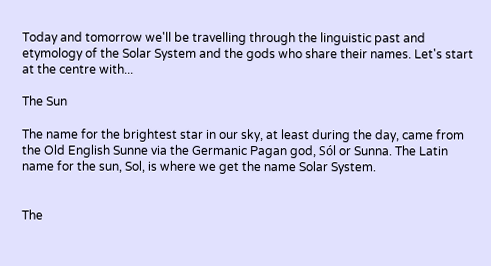Today and tomorrow we'll be travelling through the linguistic past and etymology of the Solar System and the gods who share their names. Let's start at the centre with...

The Sun

The name for the brightest star in our sky, at least during the day, came from the Old English Sunne via the Germanic Pagan god, Sól or Sunna. The Latin name for the sun, Sol, is where we get the name Solar System.


The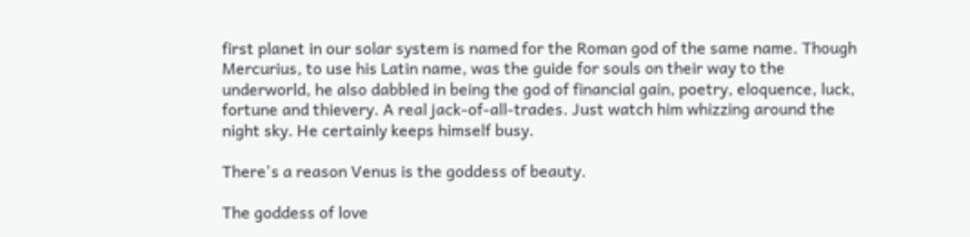first planet in our solar system is named for the Roman god of the same name. Though Mercurius, to use his Latin name, was the guide for souls on their way to the underworld, he also dabbled in being the god of financial gain, poetry, eloquence, luck, fortune and thievery. A real jack-of-all-trades. Just watch him whizzing around the night sky. He certainly keeps himself busy.

There's a reason Venus is the goddess of beauty.

The goddess of love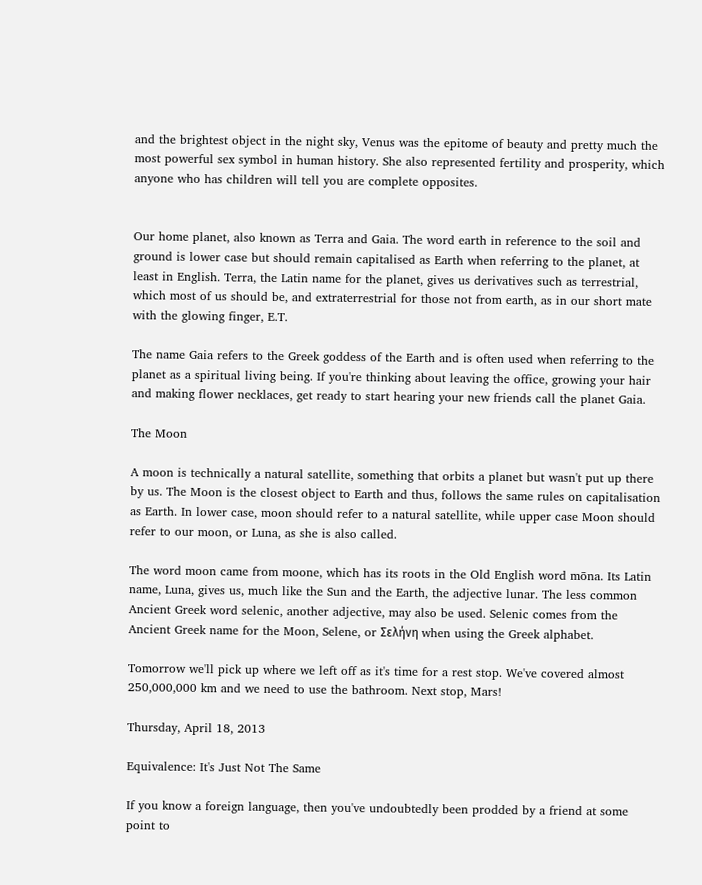and the brightest object in the night sky, Venus was the epitome of beauty and pretty much the most powerful sex symbol in human history. She also represented fertility and prosperity, which anyone who has children will tell you are complete opposites.


Our home planet, also known as Terra and Gaia. The word earth in reference to the soil and ground is lower case but should remain capitalised as Earth when referring to the planet, at least in English. Terra, the Latin name for the planet, gives us derivatives such as terrestrial, which most of us should be, and extraterrestrial for those not from earth, as in our short mate with the glowing finger, E.T.

The name Gaia refers to the Greek goddess of the Earth and is often used when referring to the planet as a spiritual living being. If you're thinking about leaving the office, growing your hair and making flower necklaces, get ready to start hearing your new friends call the planet Gaia.

The Moon

A moon is technically a natural satellite, something that orbits a planet but wasn't put up there by us. The Moon is the closest object to Earth and thus, follows the same rules on capitalisation as Earth. In lower case, moon should refer to a natural satellite, while upper case Moon should refer to our moon, or Luna, as she is also called.

The word moon came from moone, which has its roots in the Old English word mōna. Its Latin name, Luna, gives us, much like the Sun and the Earth, the adjective lunar. The less common Ancient Greek word selenic, another adjective, may also be used. Selenic comes from the Ancient Greek name for the Moon, Selene, or Σελήνη when using the Greek alphabet.

Tomorrow we'll pick up where we left off as it's time for a rest stop. We've covered almost 250,000,000 km and we need to use the bathroom. Next stop, Mars!

Thursday, April 18, 2013

Equivalence: It's Just Not The Same

If you know a foreign language, then you've undoubtedly been prodded by a friend at some point to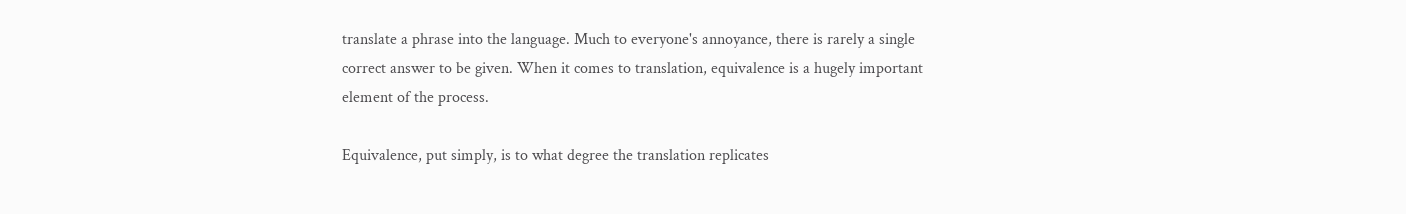translate a phrase into the language. Much to everyone's annoyance, there is rarely a single correct answer to be given. When it comes to translation, equivalence is a hugely important element of the process.

Equivalence, put simply, is to what degree the translation replicates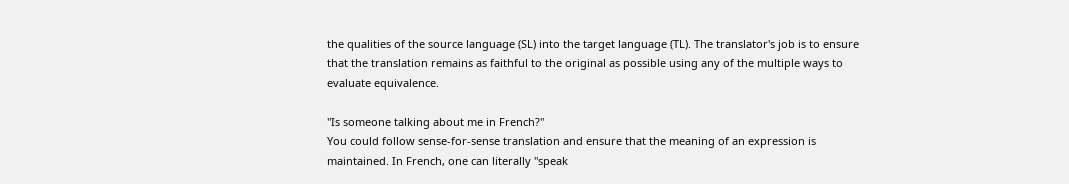the qualities of the source language (SL) into the target language (TL). The translator's job is to ensure that the translation remains as faithful to the original as possible using any of the multiple ways to evaluate equivalence.

"Is someone talking about me in French?"
You could follow sense-for-sense translation and ensure that the meaning of an expression is maintained. In French, one can literally "speak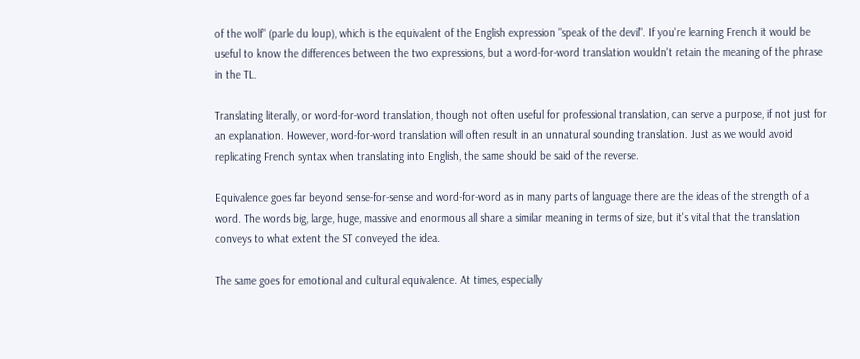of the wolf" (parle du loup), which is the equivalent of the English expression "speak of the devil". If you're learning French it would be useful to know the differences between the two expressions, but a word-for-word translation wouldn't retain the meaning of the phrase in the TL.

Translating literally, or word-for-word translation, though not often useful for professional translation, can serve a purpose, if not just for an explanation. However, word-for-word translation will often result in an unnatural sounding translation. Just as we would avoid replicating French syntax when translating into English, the same should be said of the reverse.

Equivalence goes far beyond sense-for-sense and word-for-word as in many parts of language there are the ideas of the strength of a word. The words big, large, huge, massive and enormous all share a similar meaning in terms of size, but it's vital that the translation conveys to what extent the ST conveyed the idea.

The same goes for emotional and cultural equivalence. At times, especially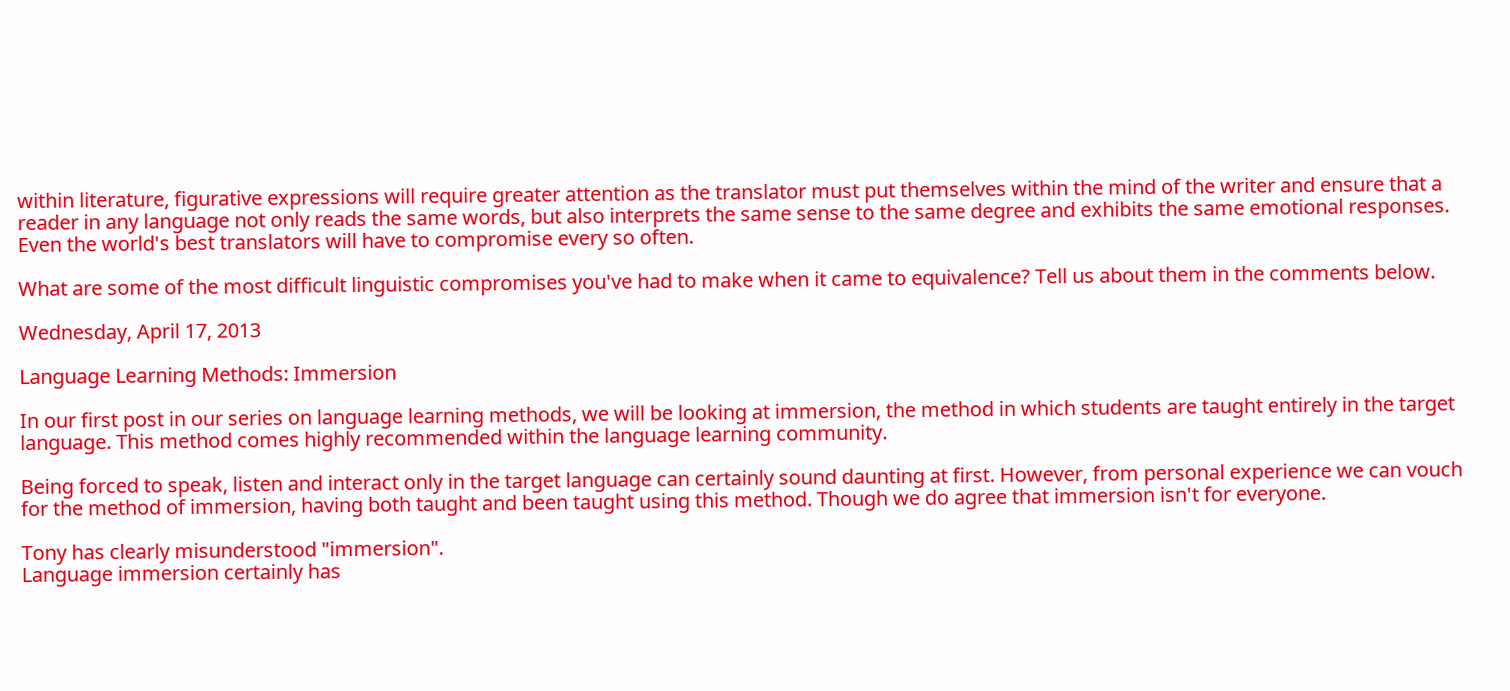within literature, figurative expressions will require greater attention as the translator must put themselves within the mind of the writer and ensure that a reader in any language not only reads the same words, but also interprets the same sense to the same degree and exhibits the same emotional responses. Even the world's best translators will have to compromise every so often.

What are some of the most difficult linguistic compromises you've had to make when it came to equivalence? Tell us about them in the comments below.

Wednesday, April 17, 2013

Language Learning Methods: Immersion

In our first post in our series on language learning methods, we will be looking at immersion, the method in which students are taught entirely in the target language. This method comes highly recommended within the language learning community.

Being forced to speak, listen and interact only in the target language can certainly sound daunting at first. However, from personal experience we can vouch for the method of immersion, having both taught and been taught using this method. Though we do agree that immersion isn't for everyone.

Tony has clearly misunderstood "immersion".
Language immersion certainly has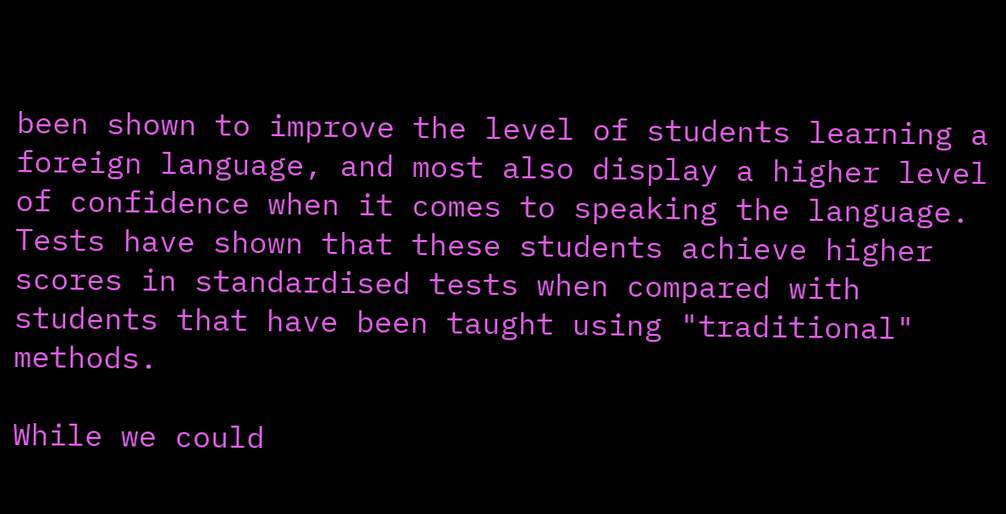been shown to improve the level of students learning a foreign language, and most also display a higher level of confidence when it comes to speaking the language. Tests have shown that these students achieve higher scores in standardised tests when compared with students that have been taught using "traditional" methods.

While we could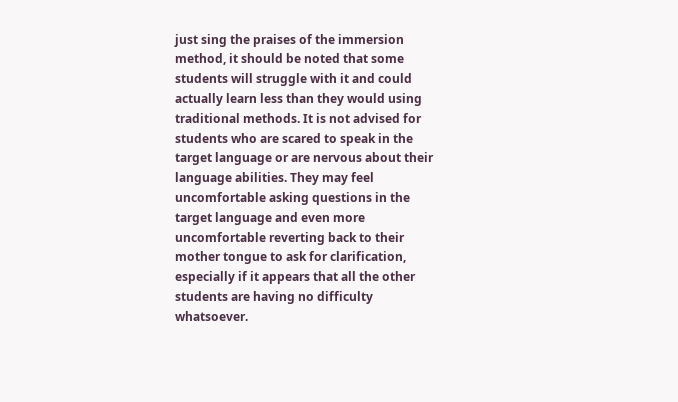just sing the praises of the immersion method, it should be noted that some students will struggle with it and could actually learn less than they would using traditional methods. It is not advised for students who are scared to speak in the target language or are nervous about their language abilities. They may feel uncomfortable asking questions in the target language and even more uncomfortable reverting back to their mother tongue to ask for clarification, especially if it appears that all the other students are having no difficulty whatsoever.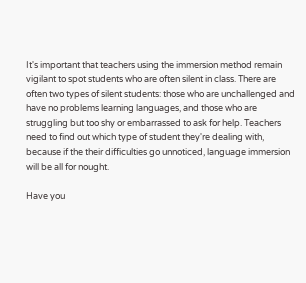It's important that teachers using the immersion method remain vigilant to spot students who are often silent in class. There are often two types of silent students: those who are unchallenged and have no problems learning languages, and those who are struggling but too shy or embarrassed to ask for help. Teachers need to find out which type of student they're dealing with, because if the their difficulties go unnoticed, language immersion will be all for nought.

Have you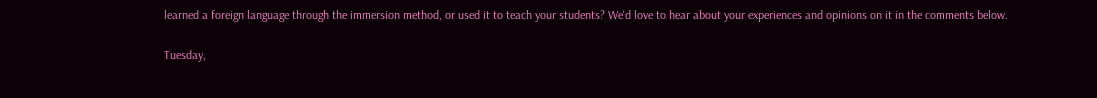learned a foreign language through the immersion method, or used it to teach your students? We'd love to hear about your experiences and opinions on it in the comments below.

Tuesday,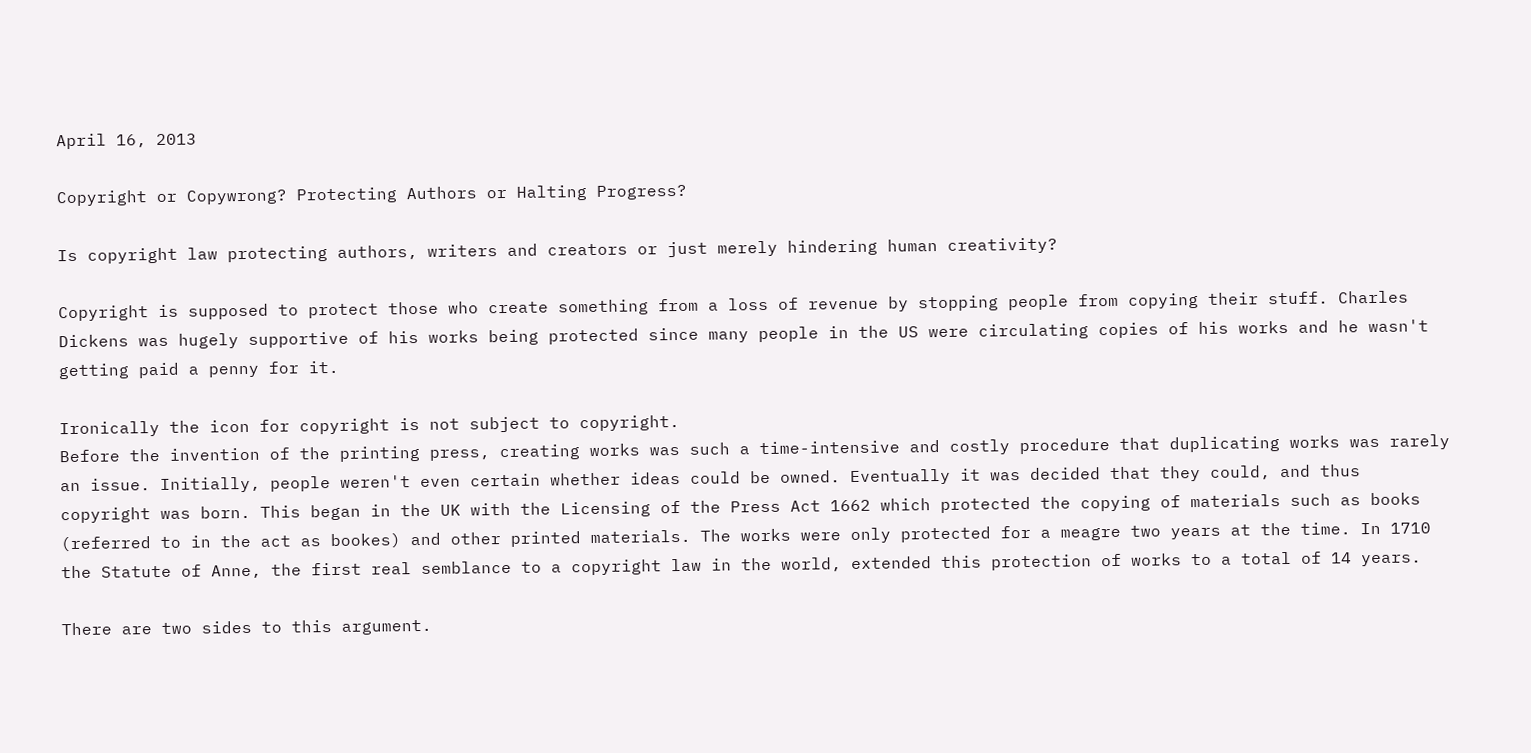April 16, 2013

Copyright or Copywrong? Protecting Authors or Halting Progress?

Is copyright law protecting authors, writers and creators or just merely hindering human creativity?

Copyright is supposed to protect those who create something from a loss of revenue by stopping people from copying their stuff. Charles Dickens was hugely supportive of his works being protected since many people in the US were circulating copies of his works and he wasn't getting paid a penny for it.

Ironically the icon for copyright is not subject to copyright.
Before the invention of the printing press, creating works was such a time-intensive and costly procedure that duplicating works was rarely an issue. Initially, people weren't even certain whether ideas could be owned. Eventually it was decided that they could, and thus copyright was born. This began in the UK with the Licensing of the Press Act 1662 which protected the copying of materials such as books (referred to in the act as bookes) and other printed materials. The works were only protected for a meagre two years at the time. In 1710 the Statute of Anne, the first real semblance to a copyright law in the world, extended this protection of works to a total of 14 years.

There are two sides to this argument.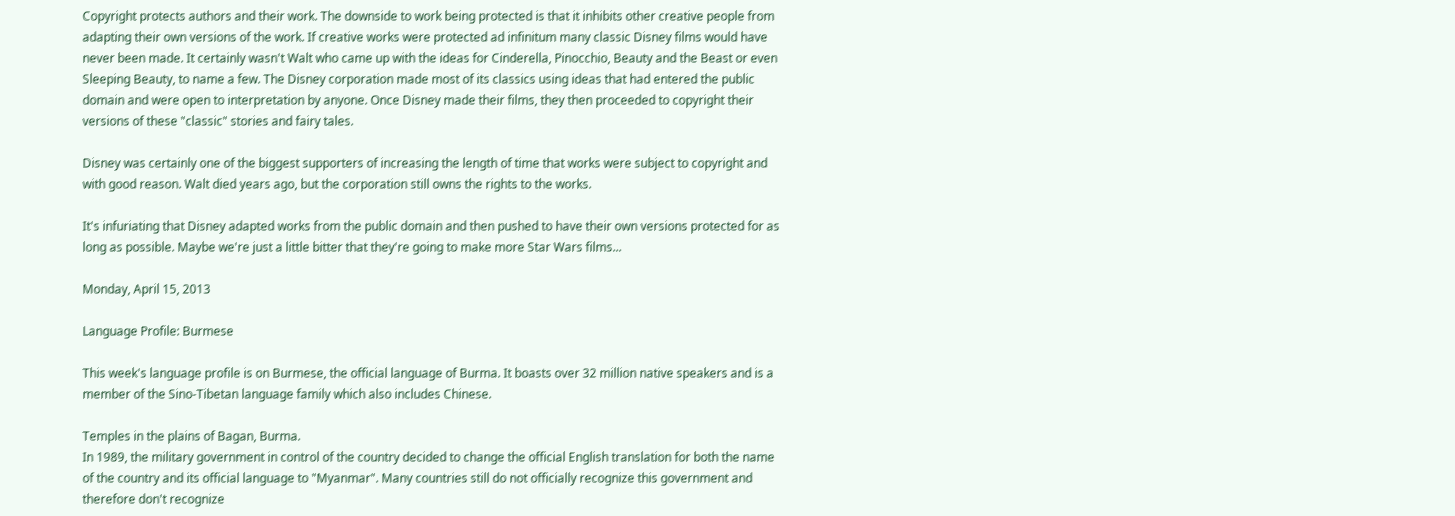Copyright protects authors and their work. The downside to work being protected is that it inhibits other creative people from adapting their own versions of the work. If creative works were protected ad infinitum many classic Disney films would have never been made. It certainly wasn't Walt who came up with the ideas for Cinderella, Pinocchio, Beauty and the Beast or even Sleeping Beauty, to name a few. The Disney corporation made most of its classics using ideas that had entered the public domain and were open to interpretation by anyone. Once Disney made their films, they then proceeded to copyright their versions of these "classic" stories and fairy tales.

Disney was certainly one of the biggest supporters of increasing the length of time that works were subject to copyright and with good reason. Walt died years ago, but the corporation still owns the rights to the works.

It's infuriating that Disney adapted works from the public domain and then pushed to have their own versions protected for as long as possible. Maybe we're just a little bitter that they're going to make more Star Wars films...

Monday, April 15, 2013

Language Profile: Burmese

This week's language profile is on Burmese, the official language of Burma. It boasts over 32 million native speakers and is a member of the Sino-Tibetan language family which also includes Chinese.

Temples in the plains of Bagan, Burma.
In 1989, the military government in control of the country decided to change the official English translation for both the name of the country and its official language to "Myanmar". Many countries still do not officially recognize this government and therefore don't recognize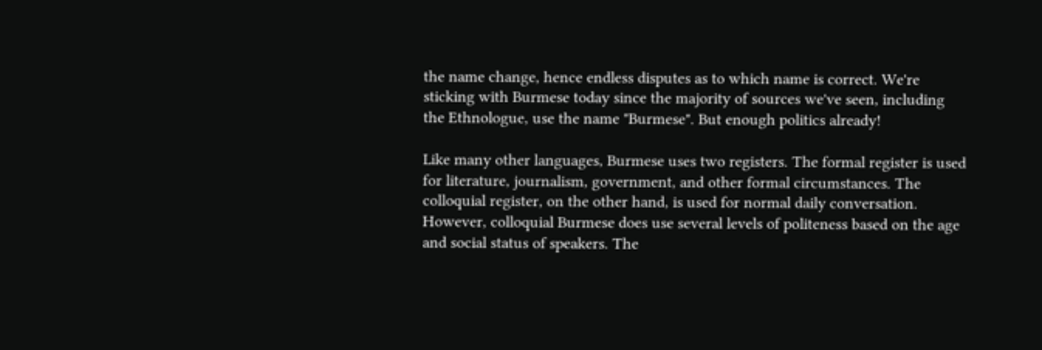the name change, hence endless disputes as to which name is correct. We're sticking with Burmese today since the majority of sources we've seen, including the Ethnologue, use the name "Burmese". But enough politics already!

Like many other languages, Burmese uses two registers. The formal register is used for literature, journalism, government, and other formal circumstances. The colloquial register, on the other hand, is used for normal daily conversation. However, colloquial Burmese does use several levels of politeness based on the age and social status of speakers. The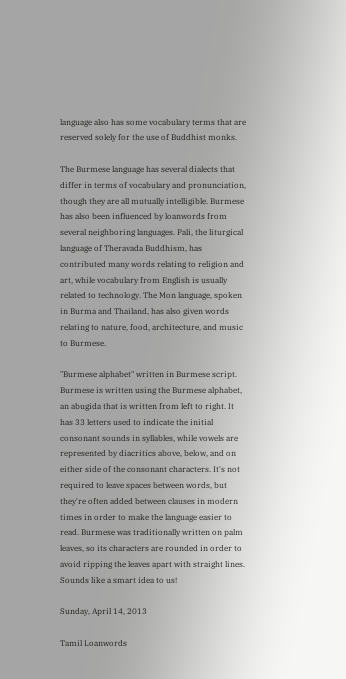language also has some vocabulary terms that are reserved solely for the use of Buddhist monks.

The Burmese language has several dialects that differ in terms of vocabulary and pronunciation, though they are all mutually intelligible. Burmese has also been influenced by loanwords from several neighboring languages. Pali, the liturgical language of Theravada Buddhism, has contributed many words relating to religion and art, while vocabulary from English is usually related to technology. The Mon language, spoken in Burma and Thailand, has also given words relating to nature, food, architecture, and music to Burmese.

"Burmese alphabet" written in Burmese script.
Burmese is written using the Burmese alphabet, an abugida that is written from left to right. It has 33 letters used to indicate the initial consonant sounds in syllables, while vowels are represented by diacritics above, below, and on either side of the consonant characters. It's not required to leave spaces between words, but they're often added between clauses in modern times in order to make the language easier to read. Burmese was traditionally written on palm leaves, so its characters are rounded in order to avoid ripping the leaves apart with straight lines. Sounds like a smart idea to us!

Sunday, April 14, 2013

Tamil Loanwords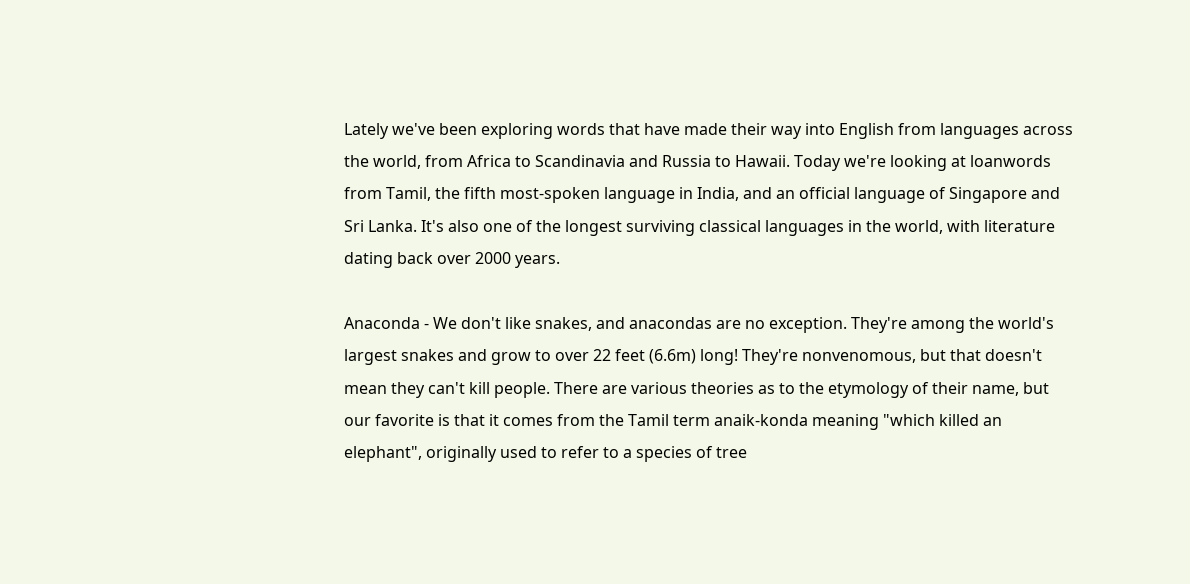Lately we've been exploring words that have made their way into English from languages across the world, from Africa to Scandinavia and Russia to Hawaii. Today we're looking at loanwords from Tamil, the fifth most-spoken language in India, and an official language of Singapore and Sri Lanka. It's also one of the longest surviving classical languages in the world, with literature dating back over 2000 years.

Anaconda - We don't like snakes, and anacondas are no exception. They're among the world's largest snakes and grow to over 22 feet (6.6m) long! They're nonvenomous, but that doesn't mean they can't kill people. There are various theories as to the etymology of their name, but our favorite is that it comes from the Tamil term anaik-konda meaning "which killed an elephant", originally used to refer to a species of tree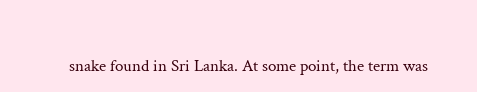snake found in Sri Lanka. At some point, the term was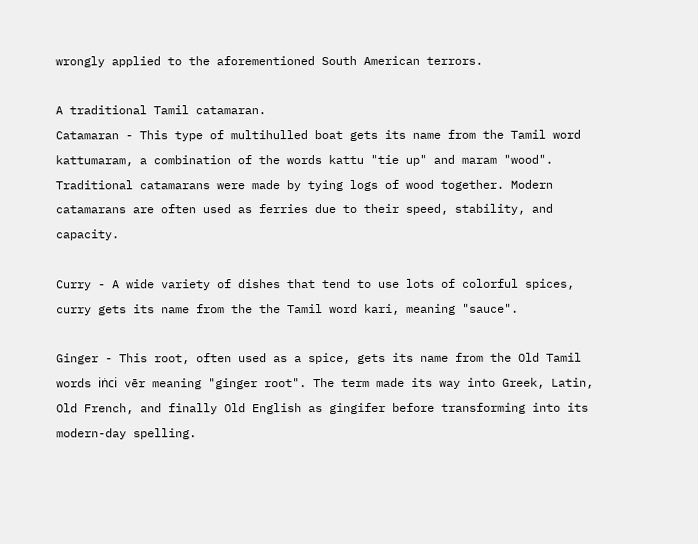wrongly applied to the aforementioned South American terrors.

A traditional Tamil catamaran.
Catamaran - This type of multihulled boat gets its name from the Tamil word kattumaram, a combination of the words kattu "tie up" and maram "wood". Traditional catamarans were made by tying logs of wood together. Modern catamarans are often used as ferries due to their speed, stability, and capacity.

Curry - A wide variety of dishes that tend to use lots of colorful spices, curry gets its name from the the Tamil word kari, meaning "sauce".

Ginger - This root, often used as a spice, gets its name from the Old Tamil words iṅci vēr meaning "ginger root". The term made its way into Greek, Latin, Old French, and finally Old English as gingifer before transforming into its modern-day spelling.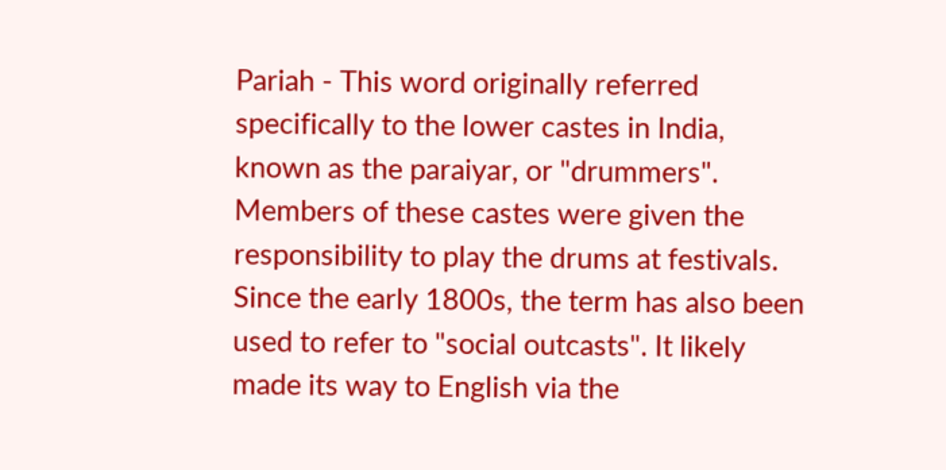Pariah - This word originally referred specifically to the lower castes in India, known as the paraiyar, or "drummers". Members of these castes were given the responsibility to play the drums at festivals. Since the early 1800s, the term has also been used to refer to "social outcasts". It likely made its way to English via the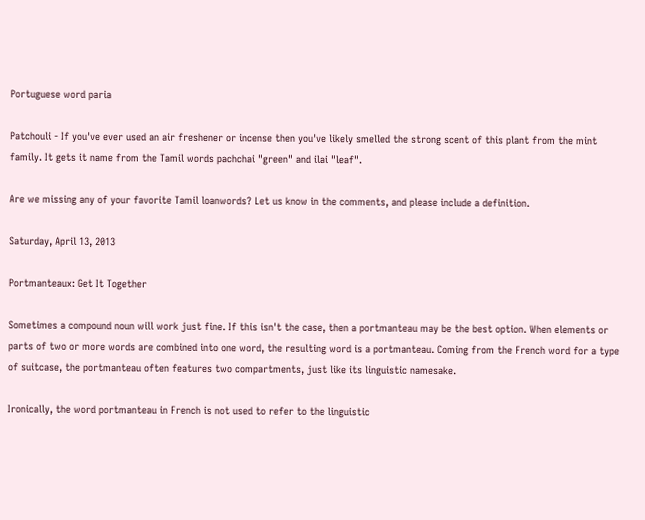Portuguese word paria

Patchouli - If you've ever used an air freshener or incense then you've likely smelled the strong scent of this plant from the mint family. It gets it name from the Tamil words pachchai "green" and ilai "leaf".

Are we missing any of your favorite Tamil loanwords? Let us know in the comments, and please include a definition.

Saturday, April 13, 2013

Portmanteaux: Get It Together

Sometimes a compound noun will work just fine. If this isn't the case, then a portmanteau may be the best option. When elements or parts of two or more words are combined into one word, the resulting word is a portmanteau. Coming from the French word for a type of suitcase, the portmanteau often features two compartments, just like its linguistic namesake.

Ironically, the word portmanteau in French is not used to refer to the linguistic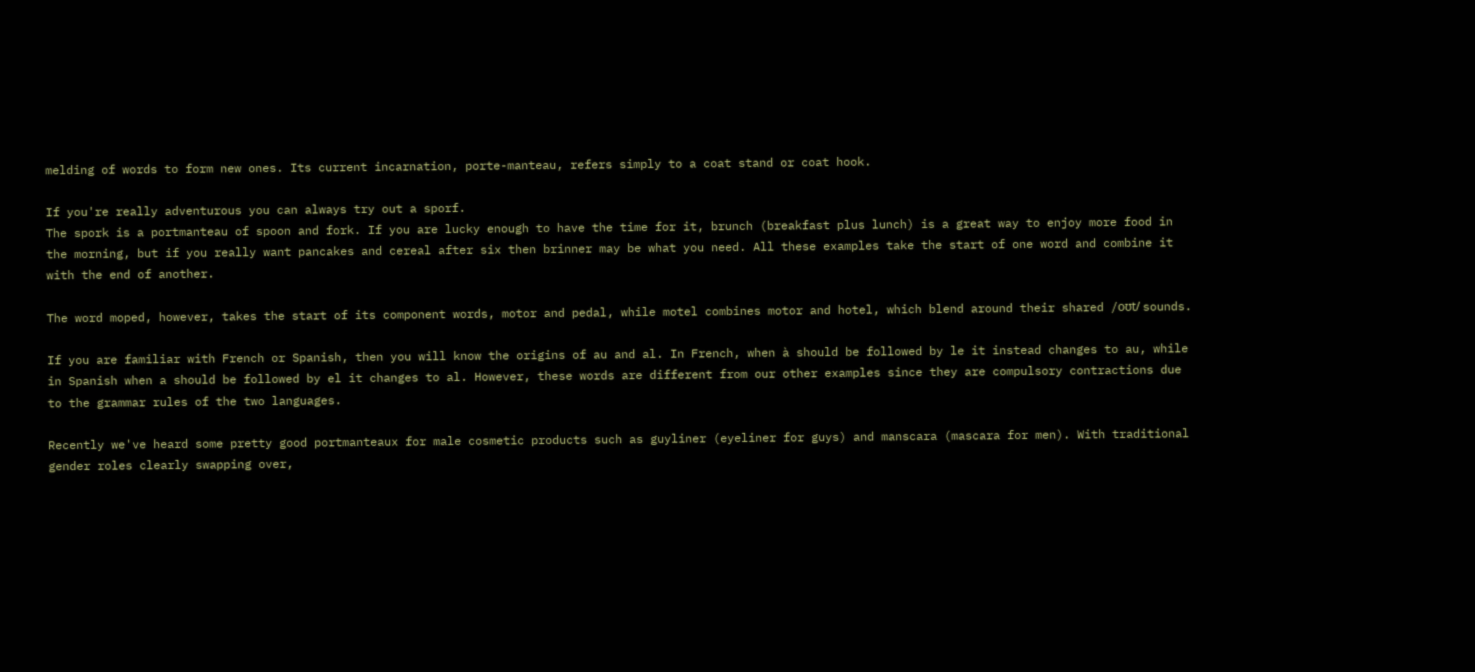melding of words to form new ones. Its current incarnation, porte-manteau, refers simply to a coat stand or coat hook.

If you're really adventurous you can always try out a sporf.
The spork is a portmanteau of spoon and fork. If you are lucky enough to have the time for it, brunch (breakfast plus lunch) is a great way to enjoy more food in the morning, but if you really want pancakes and cereal after six then brinner may be what you need. All these examples take the start of one word and combine it with the end of another.

The word moped, however, takes the start of its component words, motor and pedal, while motel combines motor and hotel, which blend around their shared /oʊt/ sounds.

If you are familiar with French or Spanish, then you will know the origins of au and al. In French, when à should be followed by le it instead changes to au, while in Spanish when a should be followed by el it changes to al. However, these words are different from our other examples since they are compulsory contractions due to the grammar rules of the two languages.

Recently we've heard some pretty good portmanteaux for male cosmetic products such as guyliner (eyeliner for guys) and manscara (mascara for men). With traditional gender roles clearly swapping over,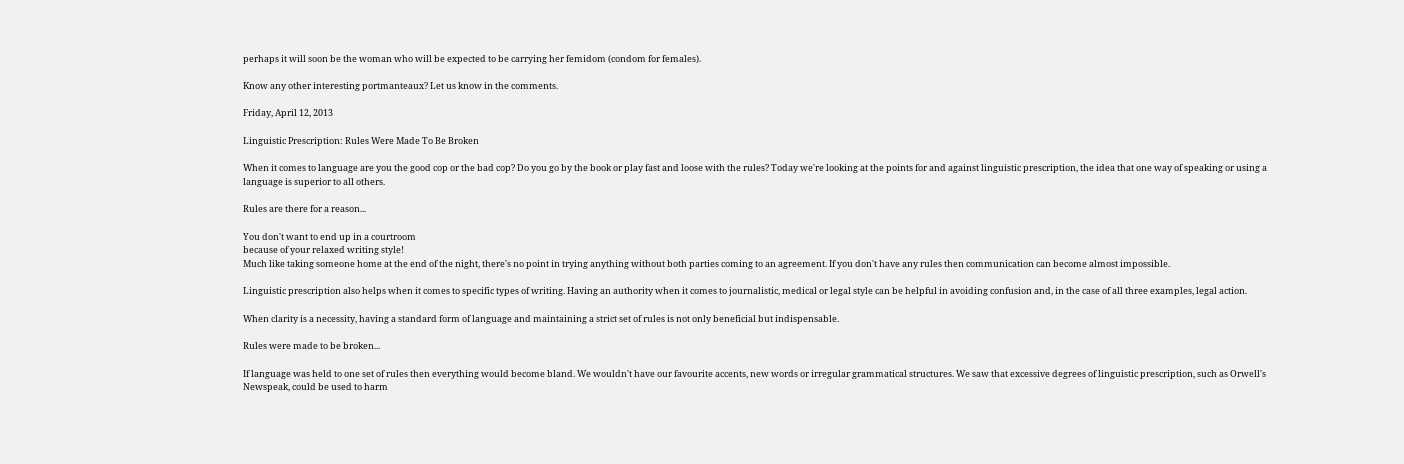perhaps it will soon be the woman who will be expected to be carrying her femidom (condom for females).

Know any other interesting portmanteaux? Let us know in the comments.

Friday, April 12, 2013

Linguistic Prescription: Rules Were Made To Be Broken

When it comes to language are you the good cop or the bad cop? Do you go by the book or play fast and loose with the rules? Today we're looking at the points for and against linguistic prescription, the idea that one way of speaking or using a language is superior to all others.

Rules are there for a reason...

You don't want to end up in a courtroom
because of your relaxed writing style!
Much like taking someone home at the end of the night, there's no point in trying anything without both parties coming to an agreement. If you don't have any rules then communication can become almost impossible.

Linguistic prescription also helps when it comes to specific types of writing. Having an authority when it comes to journalistic, medical or legal style can be helpful in avoiding confusion and, in the case of all three examples, legal action.

When clarity is a necessity, having a standard form of language and maintaining a strict set of rules is not only beneficial but indispensable.

Rules were made to be broken...

If language was held to one set of rules then everything would become bland. We wouldn't have our favourite accents, new words or irregular grammatical structures. We saw that excessive degrees of linguistic prescription, such as Orwell's Newspeak, could be used to harm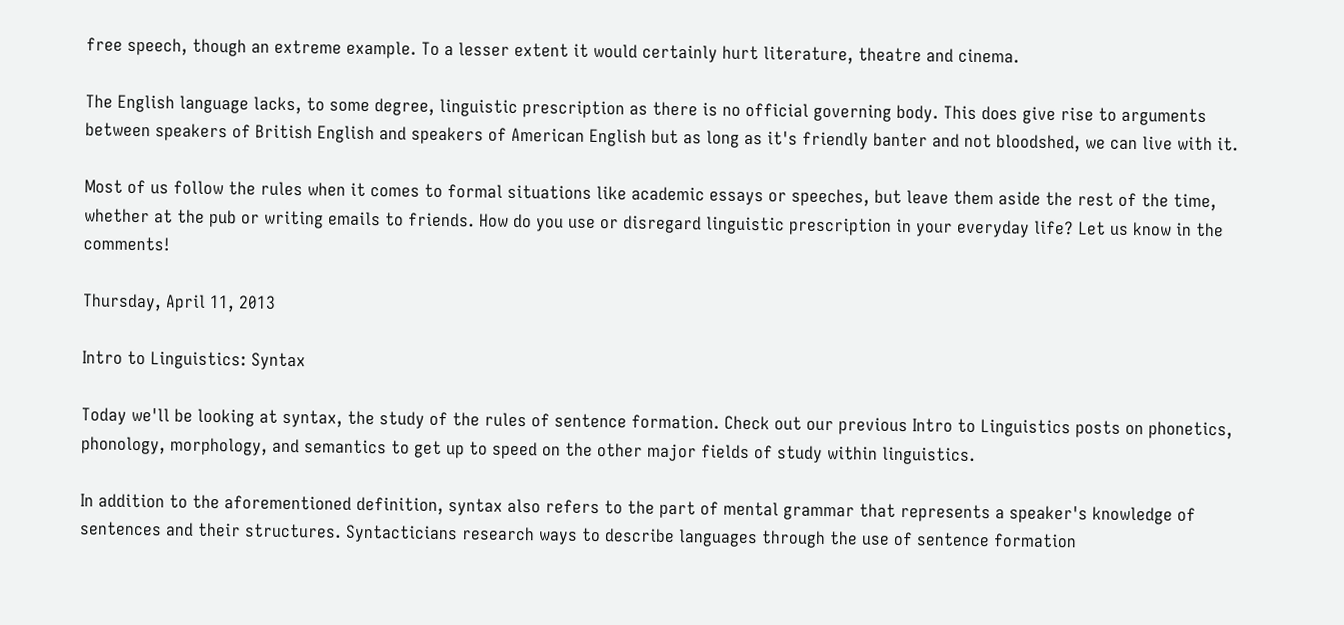free speech, though an extreme example. To a lesser extent it would certainly hurt literature, theatre and cinema.

The English language lacks, to some degree, linguistic prescription as there is no official governing body. This does give rise to arguments between speakers of British English and speakers of American English but as long as it's friendly banter and not bloodshed, we can live with it.

Most of us follow the rules when it comes to formal situations like academic essays or speeches, but leave them aside the rest of the time, whether at the pub or writing emails to friends. How do you use or disregard linguistic prescription in your everyday life? Let us know in the comments!

Thursday, April 11, 2013

Intro to Linguistics: Syntax

Today we'll be looking at syntax, the study of the rules of sentence formation. Check out our previous Intro to Linguistics posts on phonetics, phonology, morphology, and semantics to get up to speed on the other major fields of study within linguistics.

In addition to the aforementioned definition, syntax also refers to the part of mental grammar that represents a speaker's knowledge of sentences and their structures. Syntacticians research ways to describe languages through the use of sentence formation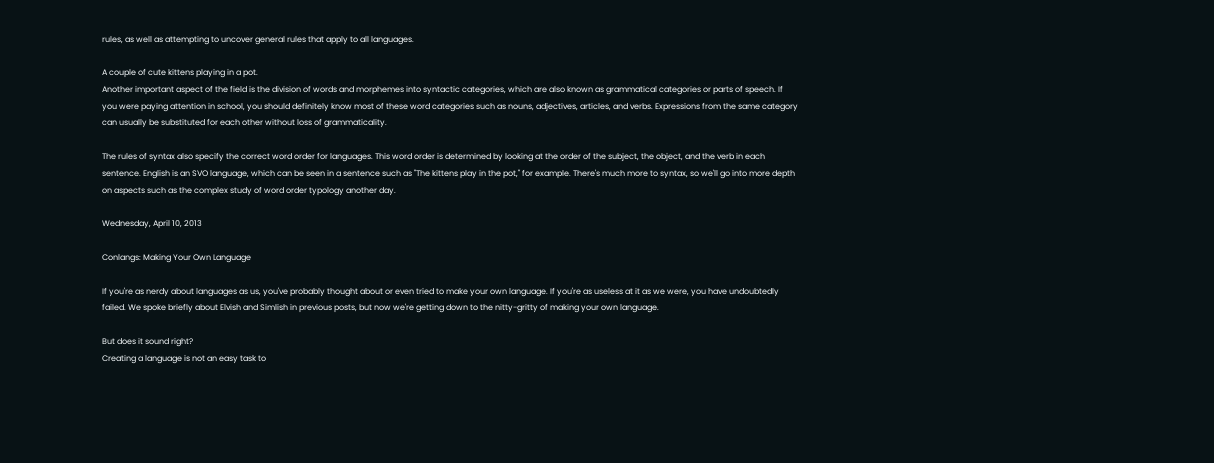rules, as well as attempting to uncover general rules that apply to all languages.

A couple of cute kittens playing in a pot.
Another important aspect of the field is the division of words and morphemes into syntactic categories, which are also known as grammatical categories or parts of speech. If you were paying attention in school, you should definitely know most of these word categories such as nouns, adjectives, articles, and verbs. Expressions from the same category can usually be substituted for each other without loss of grammaticality.

The rules of syntax also specify the correct word order for languages. This word order is determined by looking at the order of the subject, the object, and the verb in each sentence. English is an SVO language, which can be seen in a sentence such as "The kittens play in the pot," for example. There's much more to syntax, so we'll go into more depth on aspects such as the complex study of word order typology another day.

Wednesday, April 10, 2013

Conlangs: Making Your Own Language

If you're as nerdy about languages as us, you've probably thought about or even tried to make your own language. If you're as useless at it as we were, you have undoubtedly failed. We spoke briefly about Elvish and Simlish in previous posts, but now we're getting down to the nitty-gritty of making your own language.

But does it sound right?
Creating a language is not an easy task to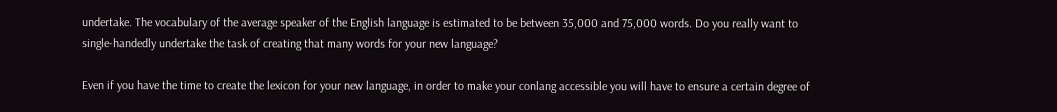undertake. The vocabulary of the average speaker of the English language is estimated to be between 35,000 and 75,000 words. Do you really want to single-handedly undertake the task of creating that many words for your new language?

Even if you have the time to create the lexicon for your new language, in order to make your conlang accessible you will have to ensure a certain degree of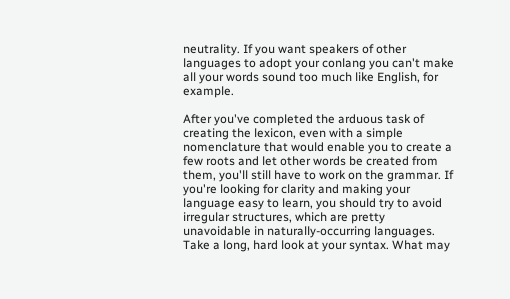neutrality. If you want speakers of other languages to adopt your conlang you can't make all your words sound too much like English, for example.

After you've completed the arduous task of creating the lexicon, even with a simple nomenclature that would enable you to create a few roots and let other words be created from them, you'll still have to work on the grammar. If you're looking for clarity and making your language easy to learn, you should try to avoid irregular structures, which are pretty unavoidable in naturally-occurring languages. Take a long, hard look at your syntax. What may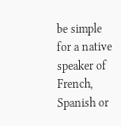be simple for a native speaker of French, Spanish or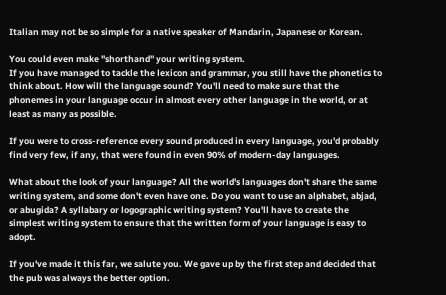Italian may not be so simple for a native speaker of Mandarin, Japanese or Korean.

You could even make "shorthand" your writing system.
If you have managed to tackle the lexicon and grammar, you still have the phonetics to think about. How will the language sound? You'll need to make sure that the phonemes in your language occur in almost every other language in the world, or at least as many as possible.

If you were to cross-reference every sound produced in every language, you'd probably find very few, if any, that were found in even 90% of modern-day languages.

What about the look of your language? All the world's languages don't share the same writing system, and some don't even have one. Do you want to use an alphabet, abjad, or abugida? A syllabary or logographic writing system? You'll have to create the simplest writing system to ensure that the written form of your language is easy to adopt.

If you've made it this far, we salute you. We gave up by the first step and decided that the pub was always the better option.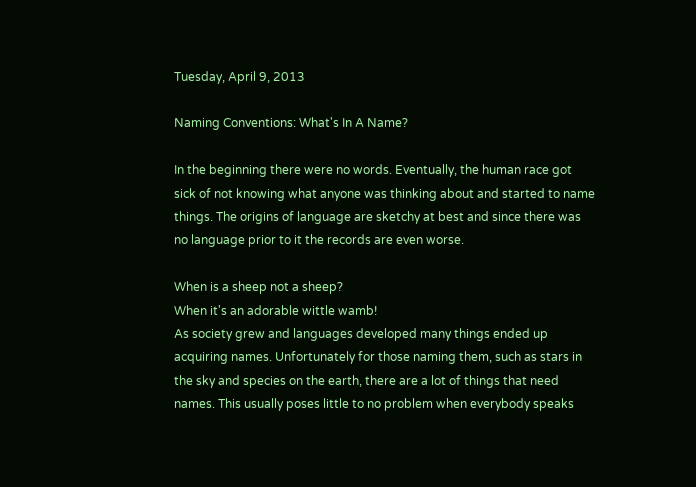Tuesday, April 9, 2013

Naming Conventions: What's In A Name?

In the beginning there were no words. Eventually, the human race got sick of not knowing what anyone was thinking about and started to name things. The origins of language are sketchy at best and since there was no language prior to it the records are even worse.

When is a sheep not a sheep?
When it's an adorable wittle wamb!
As society grew and languages developed many things ended up acquiring names. Unfortunately for those naming them, such as stars in the sky and species on the earth, there are a lot of things that need names. This usually poses little to no problem when everybody speaks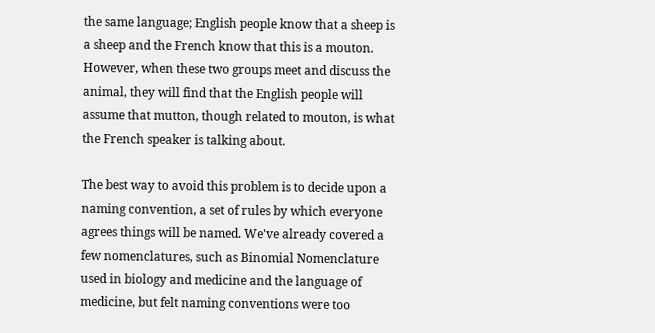the same language; English people know that a sheep is a sheep and the French know that this is a mouton. However, when these two groups meet and discuss the animal, they will find that the English people will assume that mutton, though related to mouton, is what the French speaker is talking about.

The best way to avoid this problem is to decide upon a naming convention, a set of rules by which everyone agrees things will be named. We've already covered a few nomenclatures, such as Binomial Nomenclature used in biology and medicine and the language of medicine, but felt naming conventions were too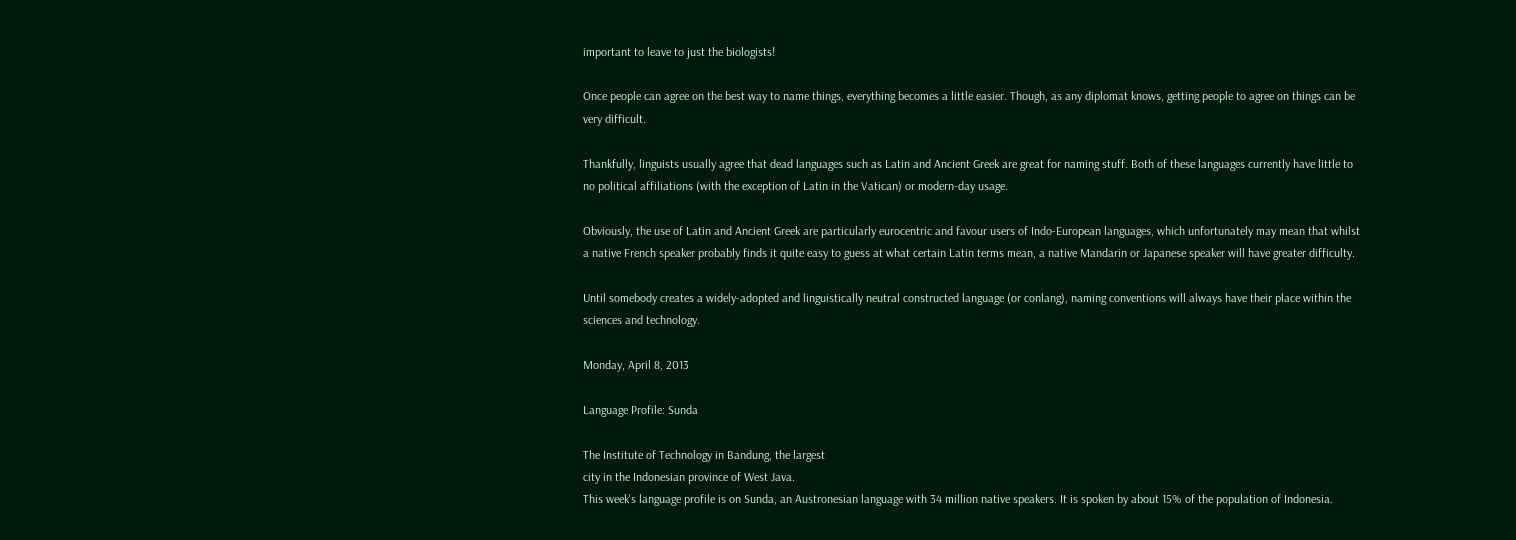important to leave to just the biologists!

Once people can agree on the best way to name things, everything becomes a little easier. Though, as any diplomat knows, getting people to agree on things can be very difficult.

Thankfully, linguists usually agree that dead languages such as Latin and Ancient Greek are great for naming stuff. Both of these languages currently have little to no political affiliations (with the exception of Latin in the Vatican) or modern-day usage.

Obviously, the use of Latin and Ancient Greek are particularly eurocentric and favour users of Indo-European languages, which unfortunately may mean that whilst a native French speaker probably finds it quite easy to guess at what certain Latin terms mean, a native Mandarin or Japanese speaker will have greater difficulty.

Until somebody creates a widely-adopted and linguistically neutral constructed language (or conlang), naming conventions will always have their place within the sciences and technology.

Monday, April 8, 2013

Language Profile: Sunda

The Institute of Technology in Bandung, the largest
city in the Indonesian province of West Java.
This week's language profile is on Sunda, an Austronesian language with 34 million native speakers. It is spoken by about 15% of the population of Indonesia.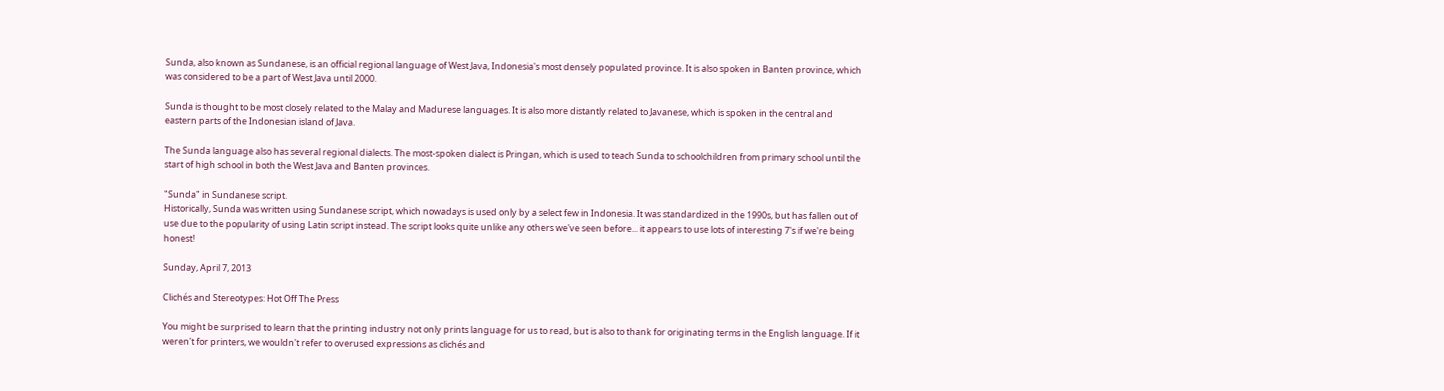Sunda, also known as Sundanese, is an official regional language of West Java, Indonesia's most densely populated province. It is also spoken in Banten province, which was considered to be a part of West Java until 2000.

Sunda is thought to be most closely related to the Malay and Madurese languages. It is also more distantly related to Javanese, which is spoken in the central and eastern parts of the Indonesian island of Java.

The Sunda language also has several regional dialects. The most-spoken dialect is Pringan, which is used to teach Sunda to schoolchildren from primary school until the start of high school in both the West Java and Banten provinces.

"Sunda" in Sundanese script.
Historically, Sunda was written using Sundanese script, which nowadays is used only by a select few in Indonesia. It was standardized in the 1990s, but has fallen out of use due to the popularity of using Latin script instead. The script looks quite unlike any others we've seen before... it appears to use lots of interesting 7's if we're being honest!

Sunday, April 7, 2013

Clichés and Stereotypes: Hot Off The Press

You might be surprised to learn that the printing industry not only prints language for us to read, but is also to thank for originating terms in the English language. If it weren't for printers, we wouldn't refer to overused expressions as clichés and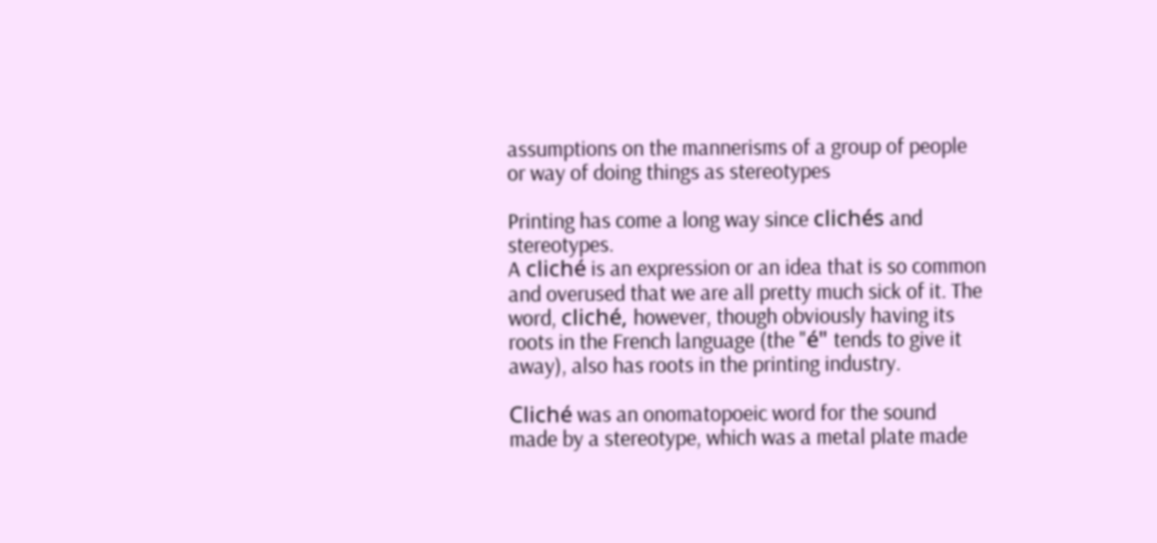assumptions on the mannerisms of a group of people or way of doing things as stereotypes

Printing has come a long way since clichés and stereotypes.
A cliché is an expression or an idea that is so common and overused that we are all pretty much sick of it. The word, cliché, however, though obviously having its roots in the French language (the "é" tends to give it away), also has roots in the printing industry.

Cliché was an onomatopoeic word for the sound made by a stereotype, which was a metal plate made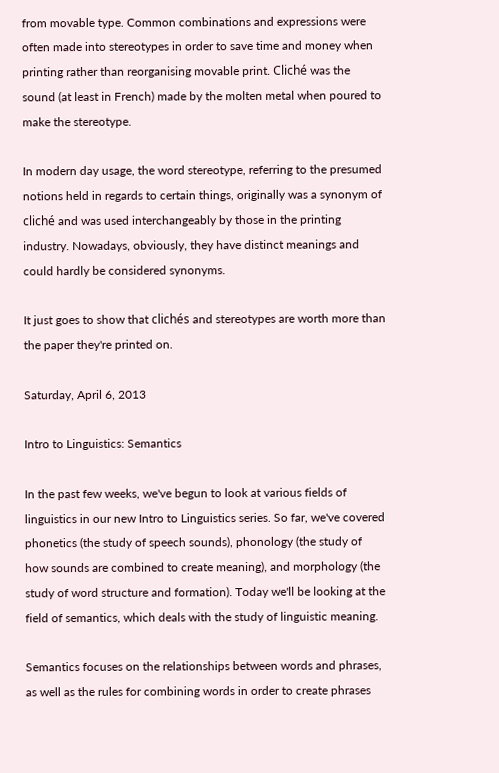from movable type. Common combinations and expressions were often made into stereotypes in order to save time and money when printing rather than reorganising movable print. Cliché was the sound (at least in French) made by the molten metal when poured to make the stereotype.

In modern day usage, the word stereotype, referring to the presumed notions held in regards to certain things, originally was a synonym of cliché and was used interchangeably by those in the printing industry. Nowadays, obviously, they have distinct meanings and could hardly be considered synonyms.

It just goes to show that clichés and stereotypes are worth more than the paper they're printed on.

Saturday, April 6, 2013

Intro to Linguistics: Semantics

In the past few weeks, we've begun to look at various fields of linguistics in our new Intro to Linguistics series. So far, we've covered phonetics (the study of speech sounds), phonology (the study of how sounds are combined to create meaning), and morphology (the study of word structure and formation). Today we'll be looking at the field of semantics, which deals with the study of linguistic meaning.

Semantics focuses on the relationships between words and phrases, as well as the rules for combining words in order to create phrases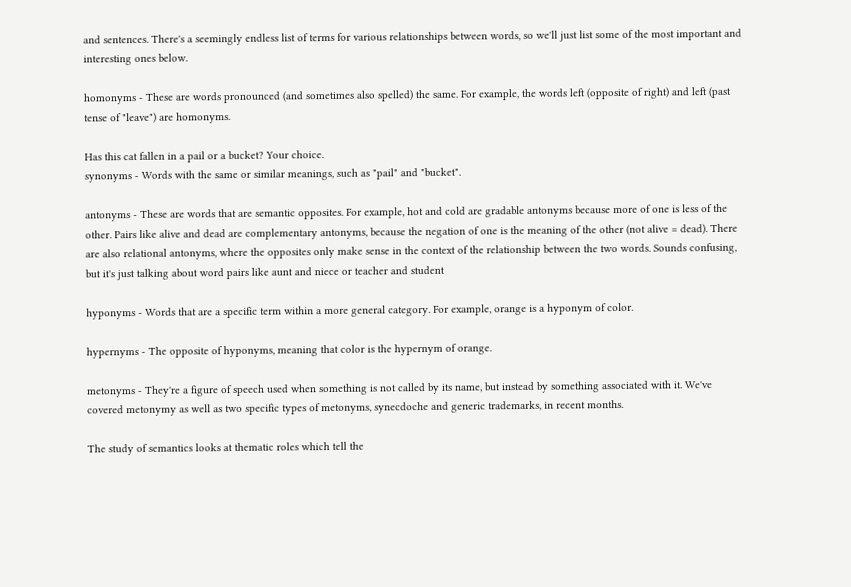and sentences. There's a seemingly endless list of terms for various relationships between words, so we'll just list some of the most important and interesting ones below.

homonyms - These are words pronounced (and sometimes also spelled) the same. For example, the words left (opposite of right) and left (past tense of "leave") are homonyms.

Has this cat fallen in a pail or a bucket? Your choice.
synonyms - Words with the same or similar meanings, such as "pail" and "bucket".

antonyms - These are words that are semantic opposites. For example, hot and cold are gradable antonyms because more of one is less of the other. Pairs like alive and dead are complementary antonyms, because the negation of one is the meaning of the other (not alive = dead). There are also relational antonyms, where the opposites only make sense in the context of the relationship between the two words. Sounds confusing, but it's just talking about word pairs like aunt and niece or teacher and student

hyponyms - Words that are a specific term within a more general category. For example, orange is a hyponym of color.

hypernyms - The opposite of hyponyms, meaning that color is the hypernym of orange.

metonyms - They're a figure of speech used when something is not called by its name, but instead by something associated with it. We've covered metonymy as well as two specific types of metonyms, synecdoche and generic trademarks, in recent months.

The study of semantics looks at thematic roles which tell the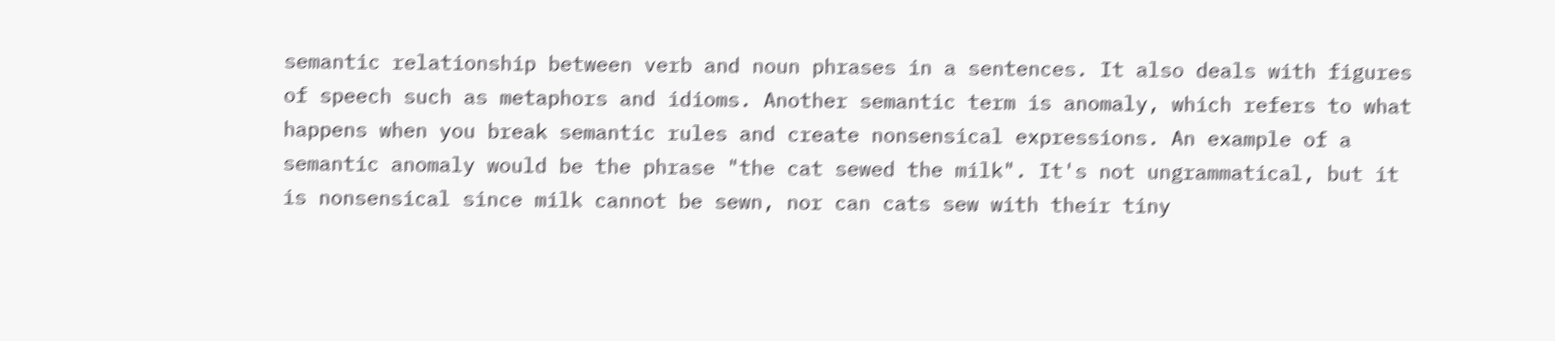semantic relationship between verb and noun phrases in a sentences. It also deals with figures of speech such as metaphors and idioms. Another semantic term is anomaly, which refers to what happens when you break semantic rules and create nonsensical expressions. An example of a semantic anomaly would be the phrase "the cat sewed the milk". It's not ungrammatical, but it is nonsensical since milk cannot be sewn, nor can cats sew with their tiny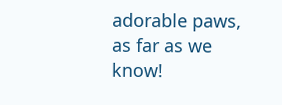adorable paws, as far as we know!